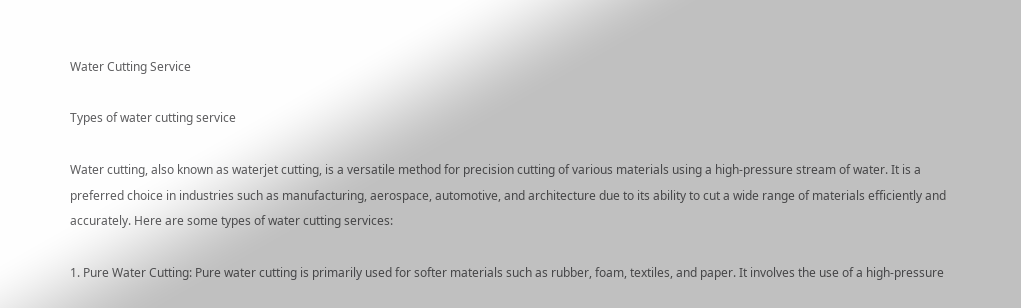Water Cutting Service

Types of water cutting service

Water cutting, also known as waterjet cutting, is a versatile method for precision cutting of various materials using a high-pressure stream of water. It is a preferred choice in industries such as manufacturing, aerospace, automotive, and architecture due to its ability to cut a wide range of materials efficiently and accurately. Here are some types of water cutting services:

1. Pure Water Cutting: Pure water cutting is primarily used for softer materials such as rubber, foam, textiles, and paper. It involves the use of a high-pressure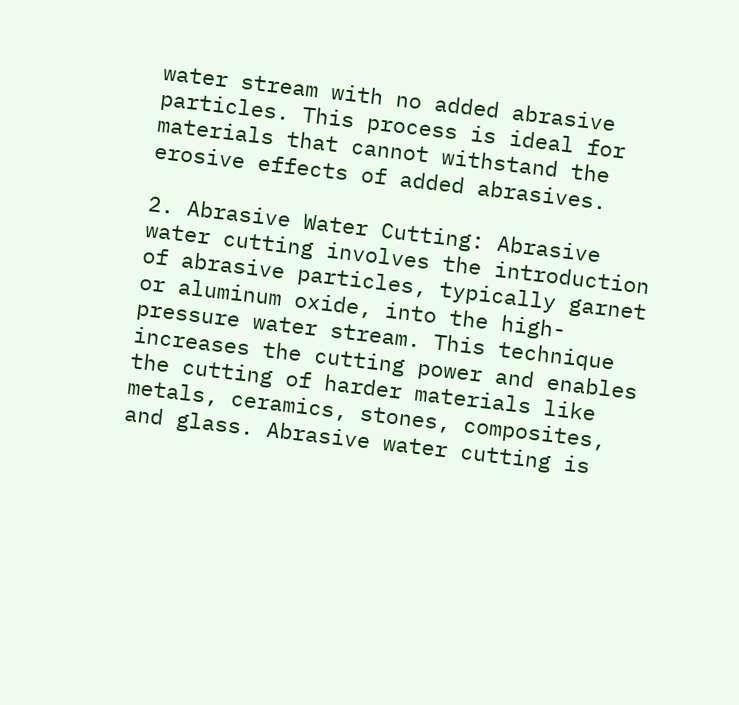water stream with no added abrasive particles. This process is ideal for materials that cannot withstand the erosive effects of added abrasives.

2. Abrasive Water Cutting: Abrasive water cutting involves the introduction of abrasive particles, typically garnet or aluminum oxide, into the high-pressure water stream. This technique increases the cutting power and enables the cutting of harder materials like metals, ceramics, stones, composites, and glass. Abrasive water cutting is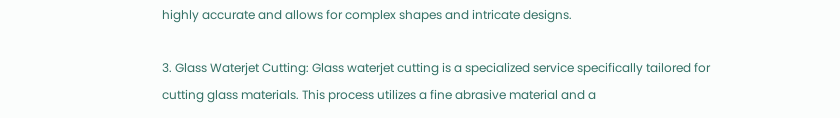highly accurate and allows for complex shapes and intricate designs.

3. Glass Waterjet Cutting: Glass waterjet cutting is a specialized service specifically tailored for cutting glass materials. This process utilizes a fine abrasive material and a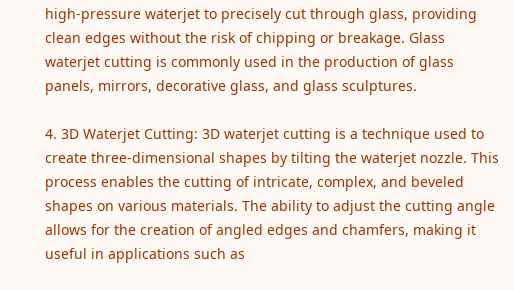high-pressure waterjet to precisely cut through glass, providing clean edges without the risk of chipping or breakage. Glass waterjet cutting is commonly used in the production of glass panels, mirrors, decorative glass, and glass sculptures.

4. 3D Waterjet Cutting: 3D waterjet cutting is a technique used to create three-dimensional shapes by tilting the waterjet nozzle. This process enables the cutting of intricate, complex, and beveled shapes on various materials. The ability to adjust the cutting angle allows for the creation of angled edges and chamfers, making it useful in applications such as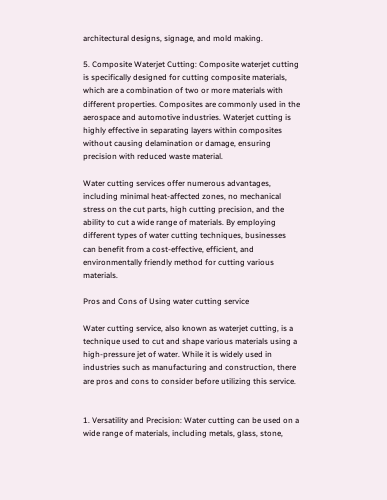architectural designs, signage, and mold making.

5. Composite Waterjet Cutting: Composite waterjet cutting is specifically designed for cutting composite materials, which are a combination of two or more materials with different properties. Composites are commonly used in the aerospace and automotive industries. Waterjet cutting is highly effective in separating layers within composites without causing delamination or damage, ensuring precision with reduced waste material.

Water cutting services offer numerous advantages, including minimal heat-affected zones, no mechanical stress on the cut parts, high cutting precision, and the ability to cut a wide range of materials. By employing different types of water cutting techniques, businesses can benefit from a cost-effective, efficient, and environmentally friendly method for cutting various materials.

Pros and Cons of Using water cutting service

Water cutting service, also known as waterjet cutting, is a technique used to cut and shape various materials using a high-pressure jet of water. While it is widely used in industries such as manufacturing and construction, there are pros and cons to consider before utilizing this service.


1. Versatility and Precision: Water cutting can be used on a wide range of materials, including metals, glass, stone,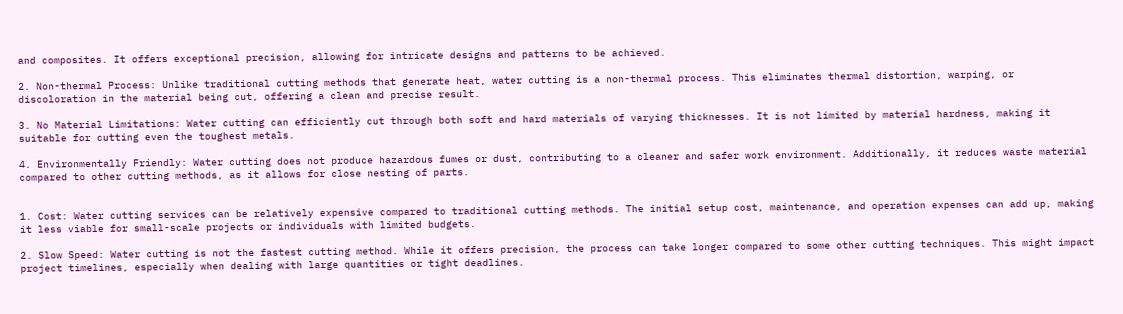and composites. It offers exceptional precision, allowing for intricate designs and patterns to be achieved.

2. Non-thermal Process: Unlike traditional cutting methods that generate heat, water cutting is a non-thermal process. This eliminates thermal distortion, warping, or discoloration in the material being cut, offering a clean and precise result.

3. No Material Limitations: Water cutting can efficiently cut through both soft and hard materials of varying thicknesses. It is not limited by material hardness, making it suitable for cutting even the toughest metals.

4. Environmentally Friendly: Water cutting does not produce hazardous fumes or dust, contributing to a cleaner and safer work environment. Additionally, it reduces waste material compared to other cutting methods, as it allows for close nesting of parts.


1. Cost: Water cutting services can be relatively expensive compared to traditional cutting methods. The initial setup cost, maintenance, and operation expenses can add up, making it less viable for small-scale projects or individuals with limited budgets.

2. Slow Speed: Water cutting is not the fastest cutting method. While it offers precision, the process can take longer compared to some other cutting techniques. This might impact project timelines, especially when dealing with large quantities or tight deadlines.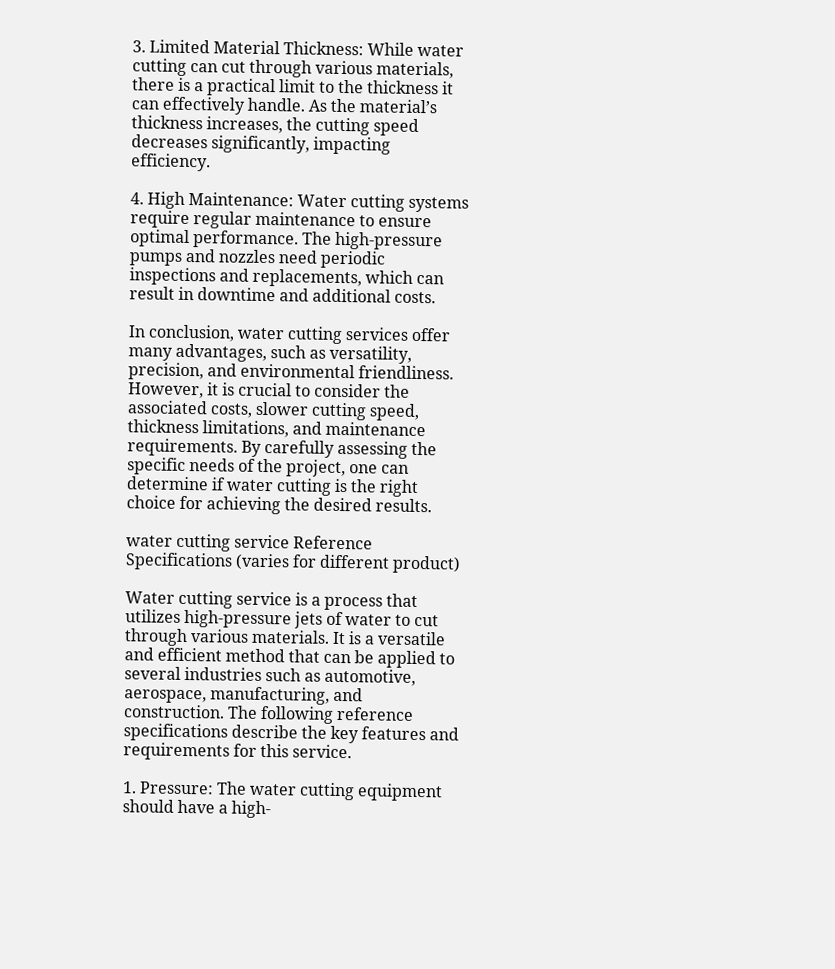3. Limited Material Thickness: While water cutting can cut through various materials, there is a practical limit to the thickness it can effectively handle. As the material’s thickness increases, the cutting speed decreases significantly, impacting efficiency.

4. High Maintenance: Water cutting systems require regular maintenance to ensure optimal performance. The high-pressure pumps and nozzles need periodic inspections and replacements, which can result in downtime and additional costs.

In conclusion, water cutting services offer many advantages, such as versatility, precision, and environmental friendliness. However, it is crucial to consider the associated costs, slower cutting speed, thickness limitations, and maintenance requirements. By carefully assessing the specific needs of the project, one can determine if water cutting is the right choice for achieving the desired results.

water cutting service Reference Specifications (varies for different product)

Water cutting service is a process that utilizes high-pressure jets of water to cut through various materials. It is a versatile and efficient method that can be applied to several industries such as automotive, aerospace, manufacturing, and construction. The following reference specifications describe the key features and requirements for this service.

1. Pressure: The water cutting equipment should have a high-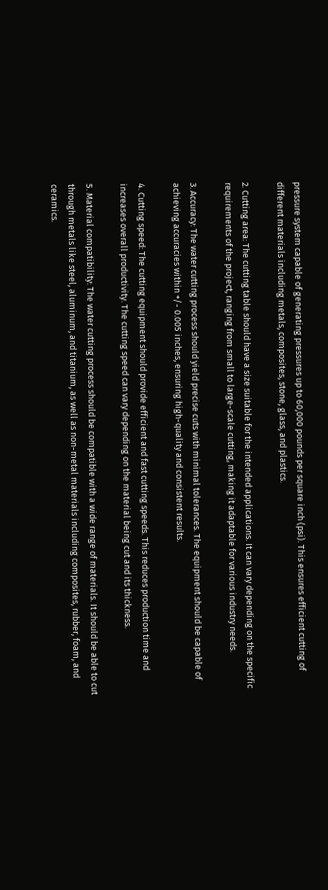pressure system capable of generating pressures up to 60,000 pounds per square inch (psi). This ensures efficient cutting of different materials including metals, composites, stone, glass, and plastics.

2. Cutting area: The cutting table should have a size suitable for the intended applications. It can vary depending on the specific requirements of the project, ranging from small to large-scale cutting, making it adaptable for various industry needs.

3. Accuracy: The water cutting process should yield precise cuts with minimal tolerances. The equipment should be capable of achieving accuracies within +/- 0.005 inches, ensuring high-quality and consistent results.

4. Cutting speed: The cutting equipment should provide efficient and fast cutting speeds. This reduces production time and increases overall productivity. The cutting speed can vary depending on the material being cut and its thickness.

5. Material compatibility: The water cutting process should be compatible with a wide range of materials. It should be able to cut through metals like steel, aluminum, and titanium, as well as non-metal materials including composites, rubber, foam, and ceramics.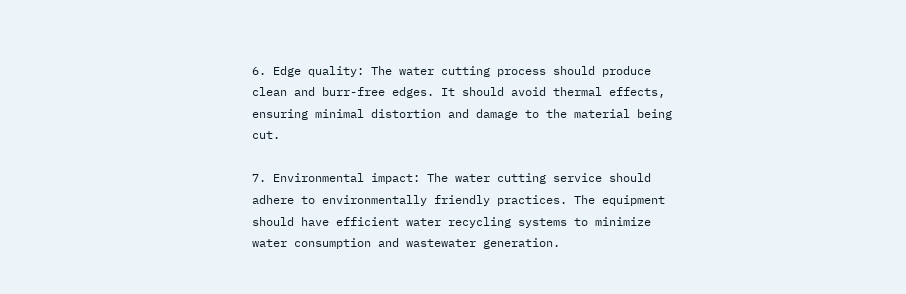6. Edge quality: The water cutting process should produce clean and burr-free edges. It should avoid thermal effects, ensuring minimal distortion and damage to the material being cut.

7. Environmental impact: The water cutting service should adhere to environmentally friendly practices. The equipment should have efficient water recycling systems to minimize water consumption and wastewater generation.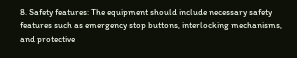8. Safety features: The equipment should include necessary safety features such as emergency stop buttons, interlocking mechanisms, and protective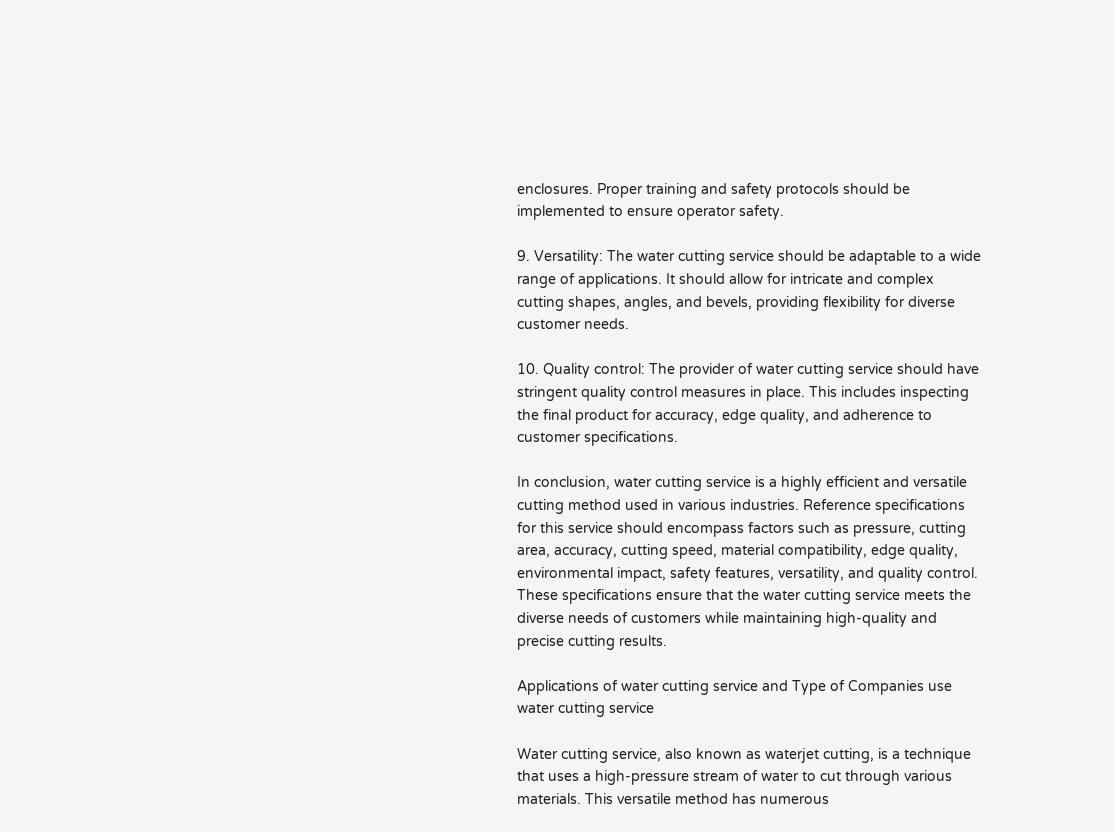enclosures. Proper training and safety protocols should be implemented to ensure operator safety.

9. Versatility: The water cutting service should be adaptable to a wide range of applications. It should allow for intricate and complex cutting shapes, angles, and bevels, providing flexibility for diverse customer needs.

10. Quality control: The provider of water cutting service should have stringent quality control measures in place. This includes inspecting the final product for accuracy, edge quality, and adherence to customer specifications.

In conclusion, water cutting service is a highly efficient and versatile cutting method used in various industries. Reference specifications for this service should encompass factors such as pressure, cutting area, accuracy, cutting speed, material compatibility, edge quality, environmental impact, safety features, versatility, and quality control. These specifications ensure that the water cutting service meets the diverse needs of customers while maintaining high-quality and precise cutting results.

Applications of water cutting service and Type of Companies use water cutting service

Water cutting service, also known as waterjet cutting, is a technique that uses a high-pressure stream of water to cut through various materials. This versatile method has numerous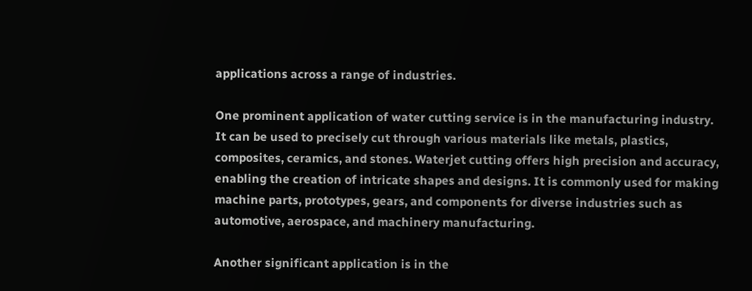applications across a range of industries.

One prominent application of water cutting service is in the manufacturing industry. It can be used to precisely cut through various materials like metals, plastics, composites, ceramics, and stones. Waterjet cutting offers high precision and accuracy, enabling the creation of intricate shapes and designs. It is commonly used for making machine parts, prototypes, gears, and components for diverse industries such as automotive, aerospace, and machinery manufacturing.

Another significant application is in the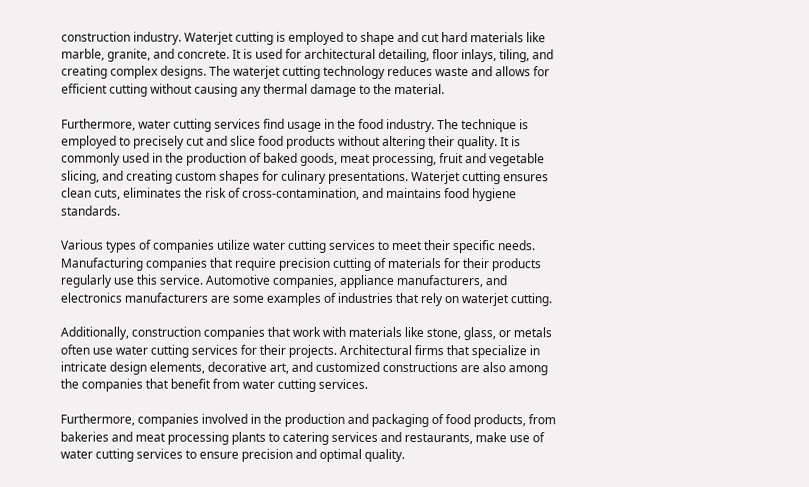construction industry. Waterjet cutting is employed to shape and cut hard materials like marble, granite, and concrete. It is used for architectural detailing, floor inlays, tiling, and creating complex designs. The waterjet cutting technology reduces waste and allows for efficient cutting without causing any thermal damage to the material.

Furthermore, water cutting services find usage in the food industry. The technique is employed to precisely cut and slice food products without altering their quality. It is commonly used in the production of baked goods, meat processing, fruit and vegetable slicing, and creating custom shapes for culinary presentations. Waterjet cutting ensures clean cuts, eliminates the risk of cross-contamination, and maintains food hygiene standards.

Various types of companies utilize water cutting services to meet their specific needs. Manufacturing companies that require precision cutting of materials for their products regularly use this service. Automotive companies, appliance manufacturers, and electronics manufacturers are some examples of industries that rely on waterjet cutting.

Additionally, construction companies that work with materials like stone, glass, or metals often use water cutting services for their projects. Architectural firms that specialize in intricate design elements, decorative art, and customized constructions are also among the companies that benefit from water cutting services.

Furthermore, companies involved in the production and packaging of food products, from bakeries and meat processing plants to catering services and restaurants, make use of water cutting services to ensure precision and optimal quality.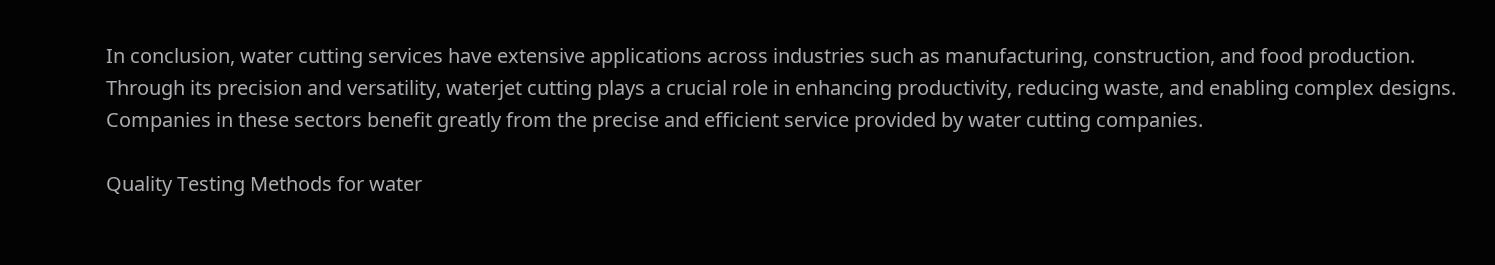In conclusion, water cutting services have extensive applications across industries such as manufacturing, construction, and food production. Through its precision and versatility, waterjet cutting plays a crucial role in enhancing productivity, reducing waste, and enabling complex designs. Companies in these sectors benefit greatly from the precise and efficient service provided by water cutting companies.

Quality Testing Methods for water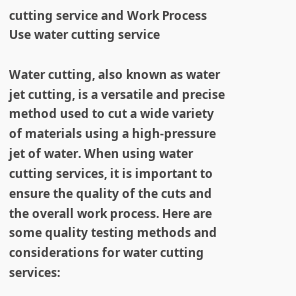cutting service and Work Process Use water cutting service

Water cutting, also known as water jet cutting, is a versatile and precise method used to cut a wide variety of materials using a high-pressure jet of water. When using water cutting services, it is important to ensure the quality of the cuts and the overall work process. Here are some quality testing methods and considerations for water cutting services: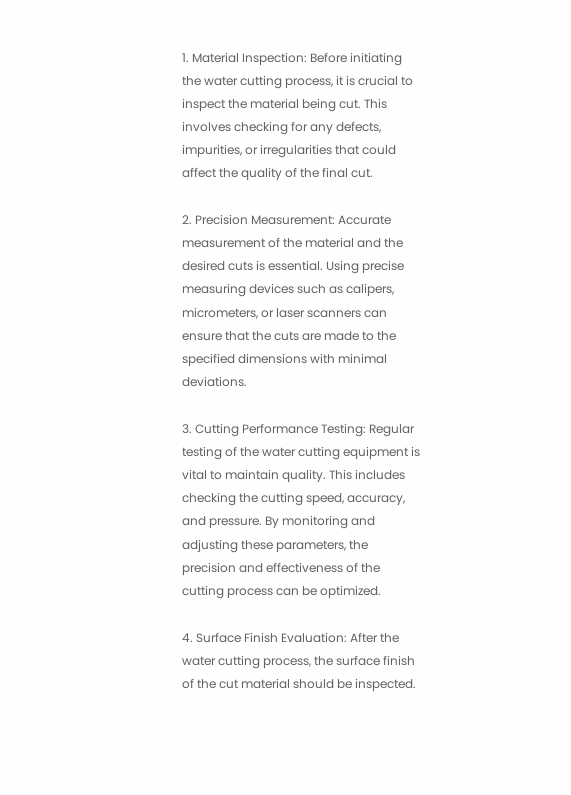1. Material Inspection: Before initiating the water cutting process, it is crucial to inspect the material being cut. This involves checking for any defects, impurities, or irregularities that could affect the quality of the final cut.

2. Precision Measurement: Accurate measurement of the material and the desired cuts is essential. Using precise measuring devices such as calipers, micrometers, or laser scanners can ensure that the cuts are made to the specified dimensions with minimal deviations.

3. Cutting Performance Testing: Regular testing of the water cutting equipment is vital to maintain quality. This includes checking the cutting speed, accuracy, and pressure. By monitoring and adjusting these parameters, the precision and effectiveness of the cutting process can be optimized.

4. Surface Finish Evaluation: After the water cutting process, the surface finish of the cut material should be inspected.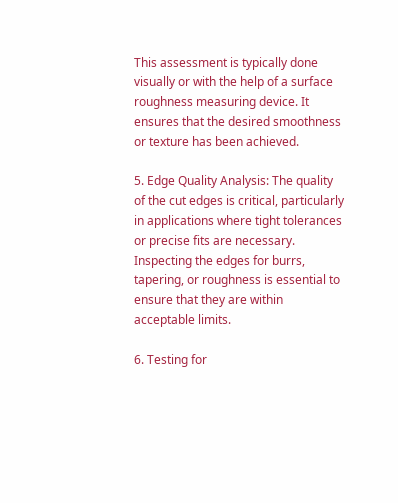This assessment is typically done visually or with the help of a surface roughness measuring device. It ensures that the desired smoothness or texture has been achieved.

5. Edge Quality Analysis: The quality of the cut edges is critical, particularly in applications where tight tolerances or precise fits are necessary. Inspecting the edges for burrs, tapering, or roughness is essential to ensure that they are within acceptable limits.

6. Testing for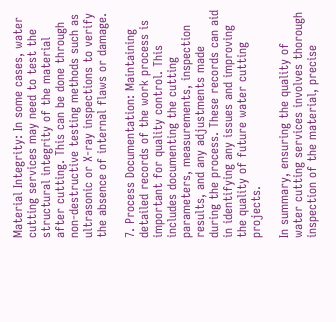Material Integrity: In some cases, water cutting services may need to test the structural integrity of the material after cutting. This can be done through non-destructive testing methods such as ultrasonic or X-ray inspections to verify the absence of internal flaws or damage.

7. Process Documentation: Maintaining detailed records of the work process is important for quality control. This includes documenting the cutting parameters, measurements, inspection results, and any adjustments made during the process. These records can aid in identifying any issues and improving the quality of future water cutting projects.

In summary, ensuring the quality of water cutting services involves thorough inspection of the material, precise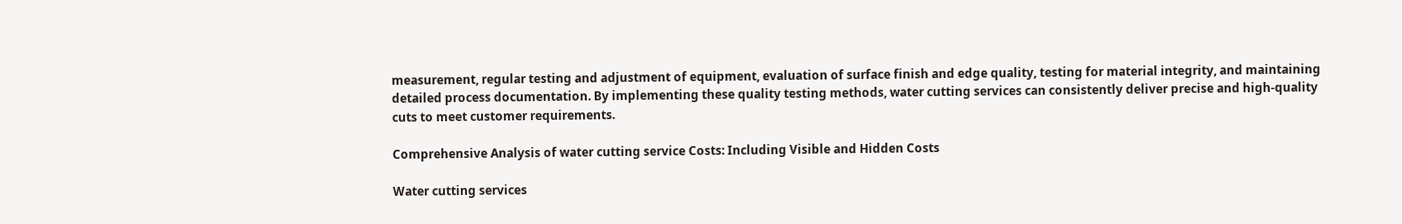measurement, regular testing and adjustment of equipment, evaluation of surface finish and edge quality, testing for material integrity, and maintaining detailed process documentation. By implementing these quality testing methods, water cutting services can consistently deliver precise and high-quality cuts to meet customer requirements.

Comprehensive Analysis of water cutting service Costs: Including Visible and Hidden Costs

Water cutting services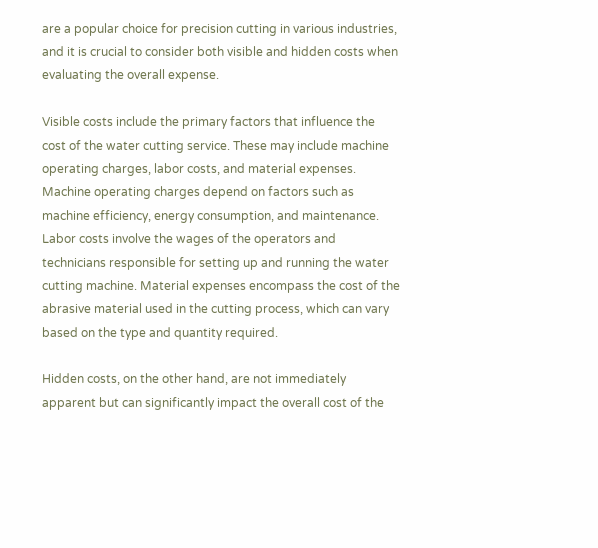are a popular choice for precision cutting in various industries, and it is crucial to consider both visible and hidden costs when evaluating the overall expense.

Visible costs include the primary factors that influence the cost of the water cutting service. These may include machine operating charges, labor costs, and material expenses. Machine operating charges depend on factors such as machine efficiency, energy consumption, and maintenance. Labor costs involve the wages of the operators and technicians responsible for setting up and running the water cutting machine. Material expenses encompass the cost of the abrasive material used in the cutting process, which can vary based on the type and quantity required.

Hidden costs, on the other hand, are not immediately apparent but can significantly impact the overall cost of the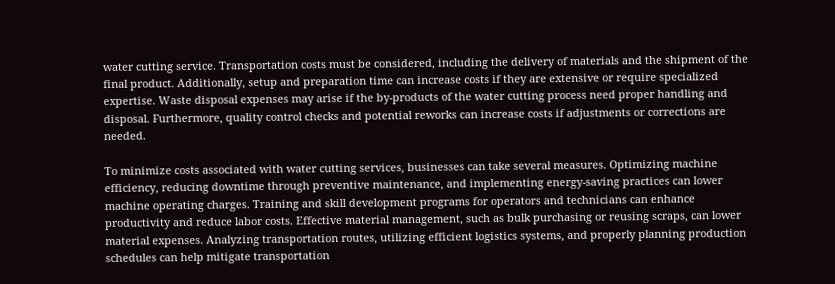water cutting service. Transportation costs must be considered, including the delivery of materials and the shipment of the final product. Additionally, setup and preparation time can increase costs if they are extensive or require specialized expertise. Waste disposal expenses may arise if the by-products of the water cutting process need proper handling and disposal. Furthermore, quality control checks and potential reworks can increase costs if adjustments or corrections are needed.

To minimize costs associated with water cutting services, businesses can take several measures. Optimizing machine efficiency, reducing downtime through preventive maintenance, and implementing energy-saving practices can lower machine operating charges. Training and skill development programs for operators and technicians can enhance productivity and reduce labor costs. Effective material management, such as bulk purchasing or reusing scraps, can lower material expenses. Analyzing transportation routes, utilizing efficient logistics systems, and properly planning production schedules can help mitigate transportation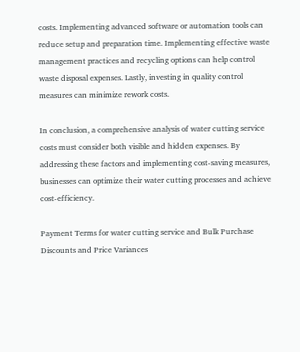costs. Implementing advanced software or automation tools can reduce setup and preparation time. Implementing effective waste management practices and recycling options can help control waste disposal expenses. Lastly, investing in quality control measures can minimize rework costs.

In conclusion, a comprehensive analysis of water cutting service costs must consider both visible and hidden expenses. By addressing these factors and implementing cost-saving measures, businesses can optimize their water cutting processes and achieve cost-efficiency.

Payment Terms for water cutting service and Bulk Purchase Discounts and Price Variances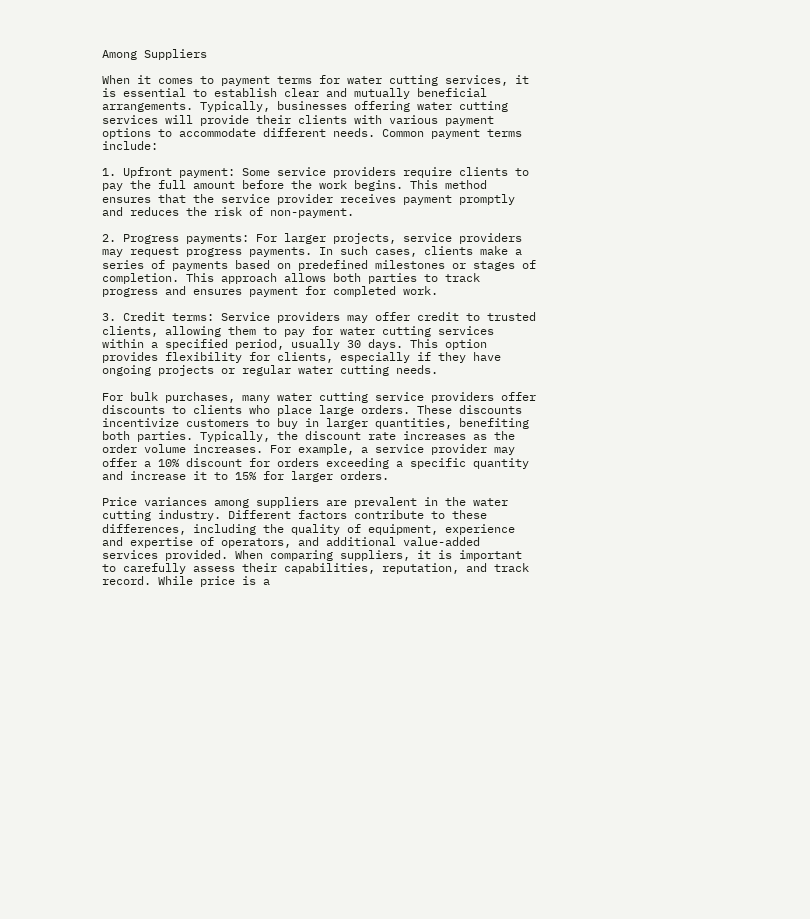Among Suppliers

When it comes to payment terms for water cutting services, it is essential to establish clear and mutually beneficial arrangements. Typically, businesses offering water cutting services will provide their clients with various payment options to accommodate different needs. Common payment terms include:

1. Upfront payment: Some service providers require clients to pay the full amount before the work begins. This method ensures that the service provider receives payment promptly and reduces the risk of non-payment.

2. Progress payments: For larger projects, service providers may request progress payments. In such cases, clients make a series of payments based on predefined milestones or stages of completion. This approach allows both parties to track progress and ensures payment for completed work.

3. Credit terms: Service providers may offer credit to trusted clients, allowing them to pay for water cutting services within a specified period, usually 30 days. This option provides flexibility for clients, especially if they have ongoing projects or regular water cutting needs.

For bulk purchases, many water cutting service providers offer discounts to clients who place large orders. These discounts incentivize customers to buy in larger quantities, benefiting both parties. Typically, the discount rate increases as the order volume increases. For example, a service provider may offer a 10% discount for orders exceeding a specific quantity and increase it to 15% for larger orders.

Price variances among suppliers are prevalent in the water cutting industry. Different factors contribute to these differences, including the quality of equipment, experience and expertise of operators, and additional value-added services provided. When comparing suppliers, it is important to carefully assess their capabilities, reputation, and track record. While price is a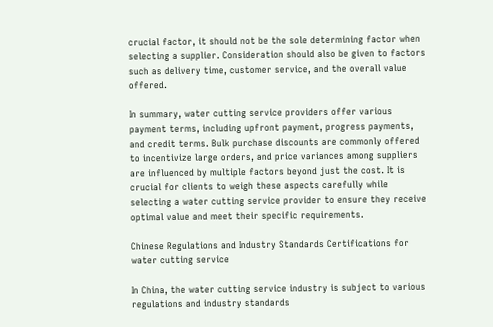crucial factor, it should not be the sole determining factor when selecting a supplier. Consideration should also be given to factors such as delivery time, customer service, and the overall value offered.

In summary, water cutting service providers offer various payment terms, including upfront payment, progress payments, and credit terms. Bulk purchase discounts are commonly offered to incentivize large orders, and price variances among suppliers are influenced by multiple factors beyond just the cost. It is crucial for clients to weigh these aspects carefully while selecting a water cutting service provider to ensure they receive optimal value and meet their specific requirements.

Chinese Regulations and Industry Standards Certifications for water cutting service

In China, the water cutting service industry is subject to various regulations and industry standards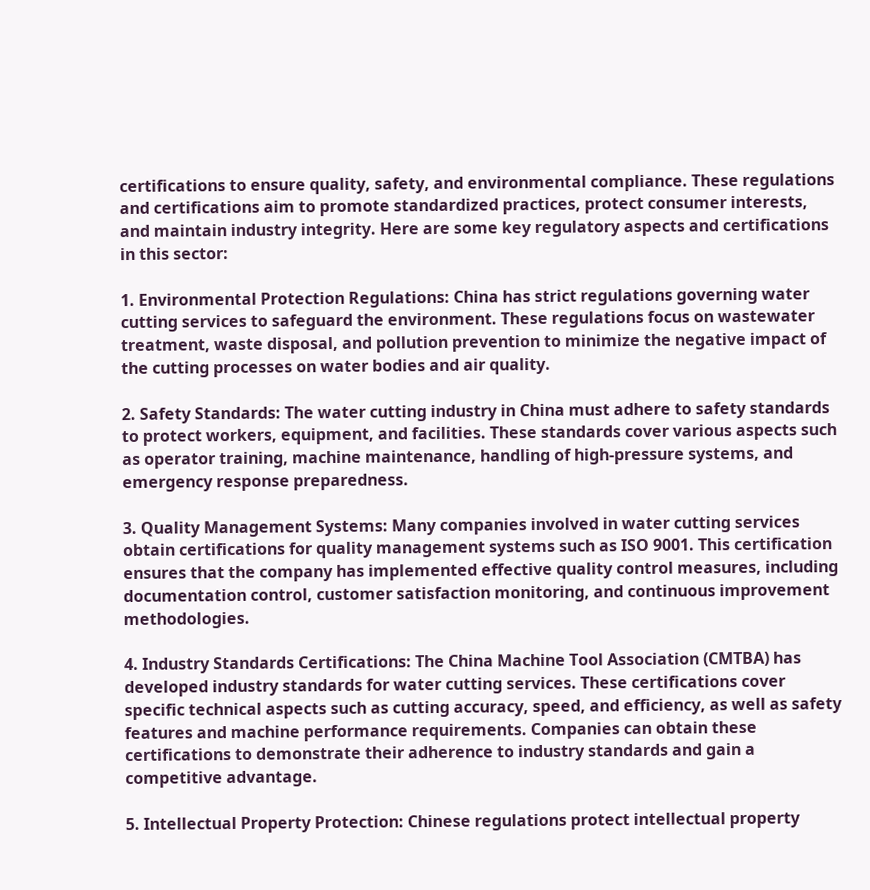certifications to ensure quality, safety, and environmental compliance. These regulations and certifications aim to promote standardized practices, protect consumer interests, and maintain industry integrity. Here are some key regulatory aspects and certifications in this sector:

1. Environmental Protection Regulations: China has strict regulations governing water cutting services to safeguard the environment. These regulations focus on wastewater treatment, waste disposal, and pollution prevention to minimize the negative impact of the cutting processes on water bodies and air quality.

2. Safety Standards: The water cutting industry in China must adhere to safety standards to protect workers, equipment, and facilities. These standards cover various aspects such as operator training, machine maintenance, handling of high-pressure systems, and emergency response preparedness.

3. Quality Management Systems: Many companies involved in water cutting services obtain certifications for quality management systems such as ISO 9001. This certification ensures that the company has implemented effective quality control measures, including documentation control, customer satisfaction monitoring, and continuous improvement methodologies.

4. Industry Standards Certifications: The China Machine Tool Association (CMTBA) has developed industry standards for water cutting services. These certifications cover specific technical aspects such as cutting accuracy, speed, and efficiency, as well as safety features and machine performance requirements. Companies can obtain these certifications to demonstrate their adherence to industry standards and gain a competitive advantage.

5. Intellectual Property Protection: Chinese regulations protect intellectual property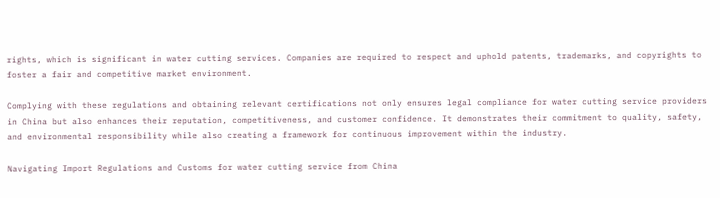rights, which is significant in water cutting services. Companies are required to respect and uphold patents, trademarks, and copyrights to foster a fair and competitive market environment.

Complying with these regulations and obtaining relevant certifications not only ensures legal compliance for water cutting service providers in China but also enhances their reputation, competitiveness, and customer confidence. It demonstrates their commitment to quality, safety, and environmental responsibility while also creating a framework for continuous improvement within the industry.

Navigating Import Regulations and Customs for water cutting service from China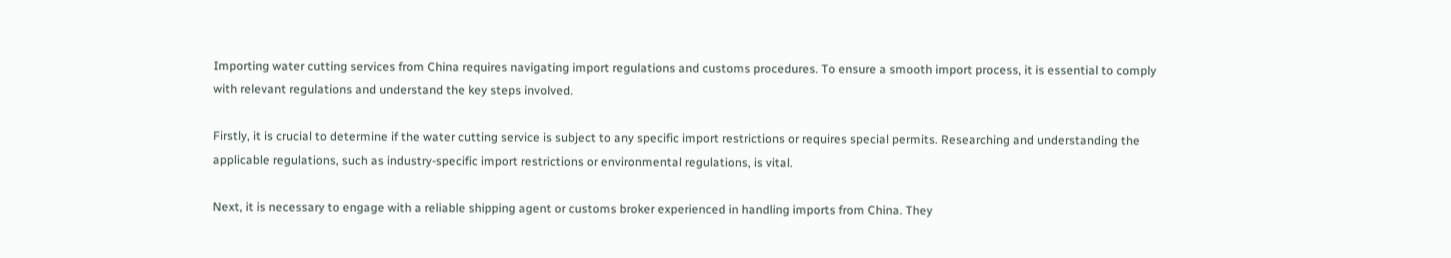Importing water cutting services from China requires navigating import regulations and customs procedures. To ensure a smooth import process, it is essential to comply with relevant regulations and understand the key steps involved.

Firstly, it is crucial to determine if the water cutting service is subject to any specific import restrictions or requires special permits. Researching and understanding the applicable regulations, such as industry-specific import restrictions or environmental regulations, is vital.

Next, it is necessary to engage with a reliable shipping agent or customs broker experienced in handling imports from China. They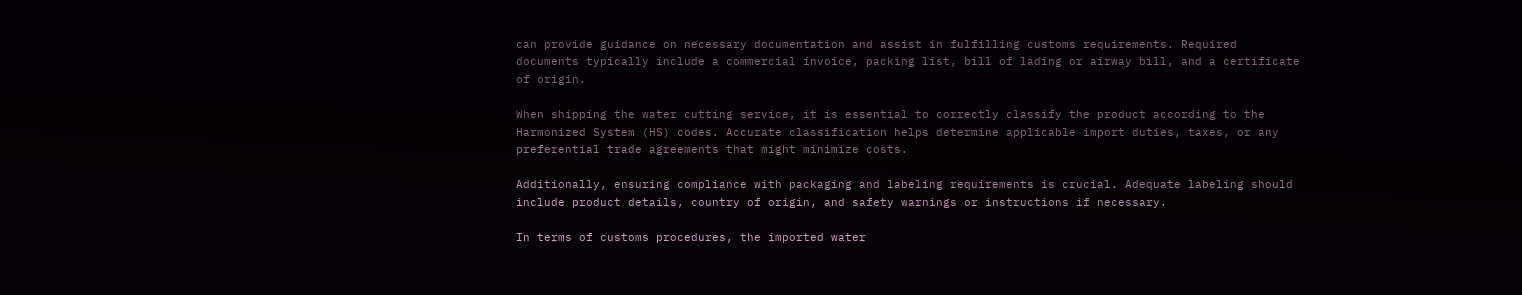can provide guidance on necessary documentation and assist in fulfilling customs requirements. Required documents typically include a commercial invoice, packing list, bill of lading or airway bill, and a certificate of origin.

When shipping the water cutting service, it is essential to correctly classify the product according to the Harmonized System (HS) codes. Accurate classification helps determine applicable import duties, taxes, or any preferential trade agreements that might minimize costs.

Additionally, ensuring compliance with packaging and labeling requirements is crucial. Adequate labeling should include product details, country of origin, and safety warnings or instructions if necessary.

In terms of customs procedures, the imported water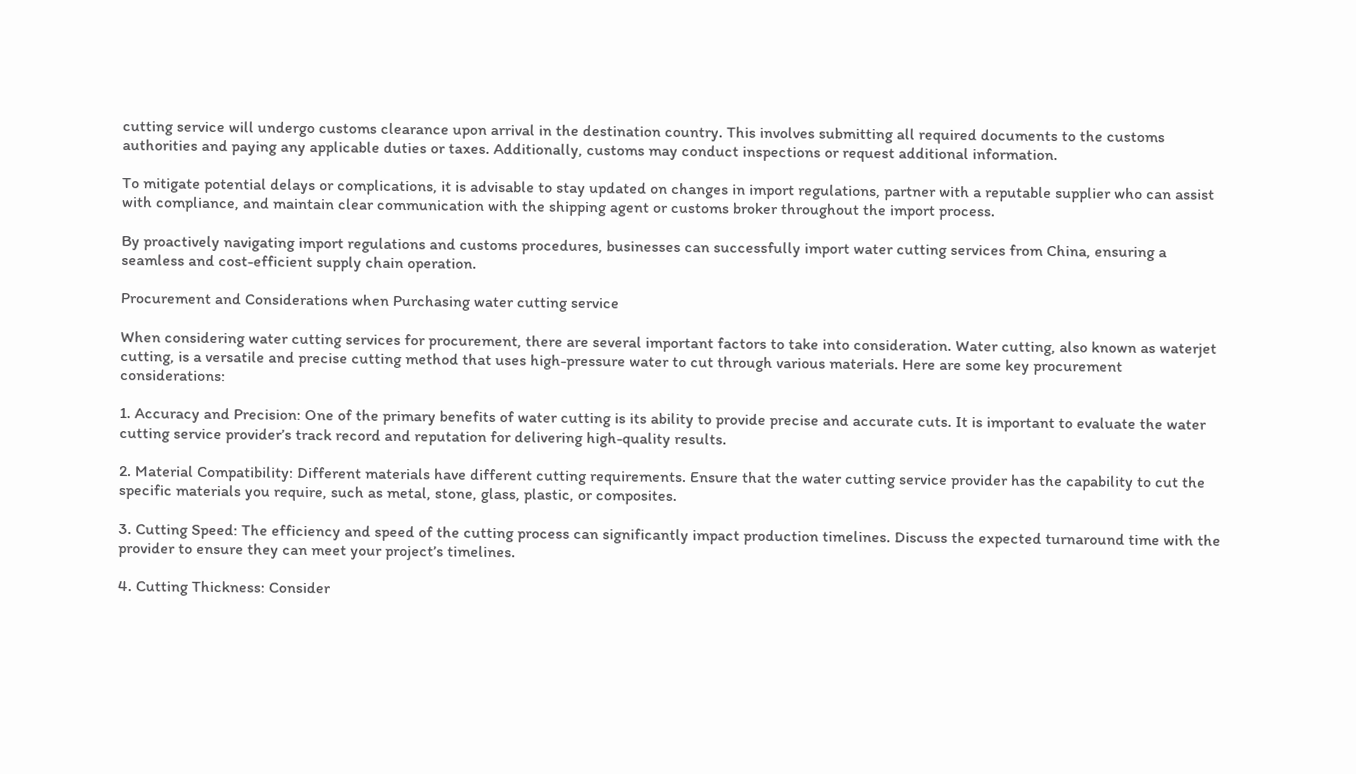cutting service will undergo customs clearance upon arrival in the destination country. This involves submitting all required documents to the customs authorities and paying any applicable duties or taxes. Additionally, customs may conduct inspections or request additional information.

To mitigate potential delays or complications, it is advisable to stay updated on changes in import regulations, partner with a reputable supplier who can assist with compliance, and maintain clear communication with the shipping agent or customs broker throughout the import process.

By proactively navigating import regulations and customs procedures, businesses can successfully import water cutting services from China, ensuring a seamless and cost-efficient supply chain operation.

Procurement and Considerations when Purchasing water cutting service

When considering water cutting services for procurement, there are several important factors to take into consideration. Water cutting, also known as waterjet cutting, is a versatile and precise cutting method that uses high-pressure water to cut through various materials. Here are some key procurement considerations:

1. Accuracy and Precision: One of the primary benefits of water cutting is its ability to provide precise and accurate cuts. It is important to evaluate the water cutting service provider’s track record and reputation for delivering high-quality results.

2. Material Compatibility: Different materials have different cutting requirements. Ensure that the water cutting service provider has the capability to cut the specific materials you require, such as metal, stone, glass, plastic, or composites.

3. Cutting Speed: The efficiency and speed of the cutting process can significantly impact production timelines. Discuss the expected turnaround time with the provider to ensure they can meet your project’s timelines.

4. Cutting Thickness: Consider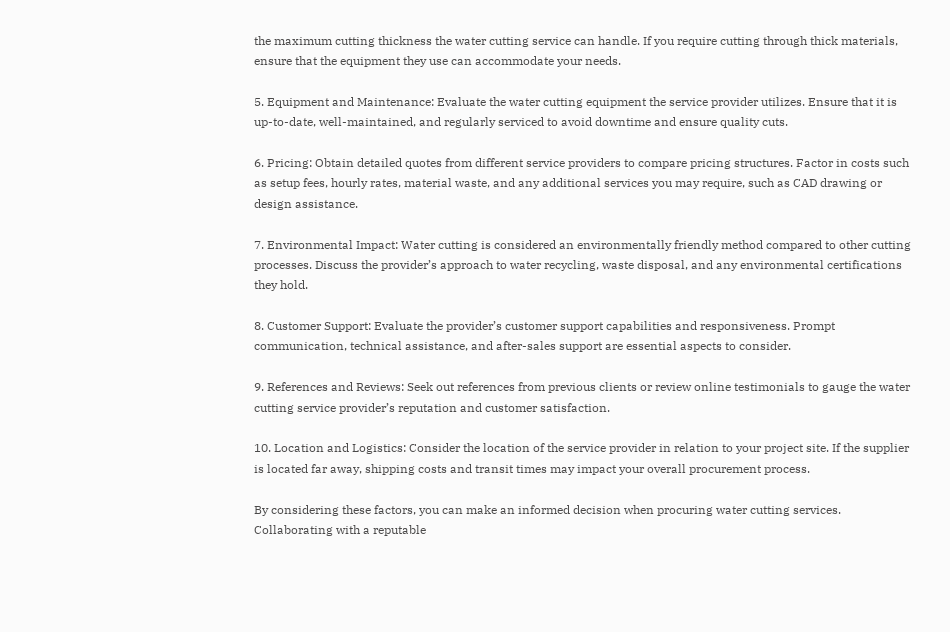the maximum cutting thickness the water cutting service can handle. If you require cutting through thick materials, ensure that the equipment they use can accommodate your needs.

5. Equipment and Maintenance: Evaluate the water cutting equipment the service provider utilizes. Ensure that it is up-to-date, well-maintained, and regularly serviced to avoid downtime and ensure quality cuts.

6. Pricing: Obtain detailed quotes from different service providers to compare pricing structures. Factor in costs such as setup fees, hourly rates, material waste, and any additional services you may require, such as CAD drawing or design assistance.

7. Environmental Impact: Water cutting is considered an environmentally friendly method compared to other cutting processes. Discuss the provider’s approach to water recycling, waste disposal, and any environmental certifications they hold.

8. Customer Support: Evaluate the provider’s customer support capabilities and responsiveness. Prompt communication, technical assistance, and after-sales support are essential aspects to consider.

9. References and Reviews: Seek out references from previous clients or review online testimonials to gauge the water cutting service provider’s reputation and customer satisfaction.

10. Location and Logistics: Consider the location of the service provider in relation to your project site. If the supplier is located far away, shipping costs and transit times may impact your overall procurement process.

By considering these factors, you can make an informed decision when procuring water cutting services. Collaborating with a reputable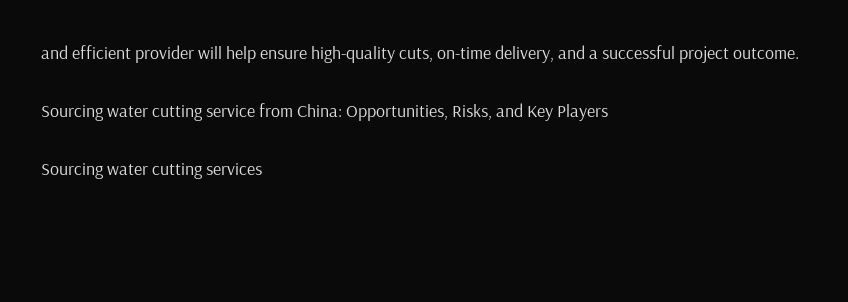and efficient provider will help ensure high-quality cuts, on-time delivery, and a successful project outcome.

Sourcing water cutting service from China: Opportunities, Risks, and Key Players

Sourcing water cutting services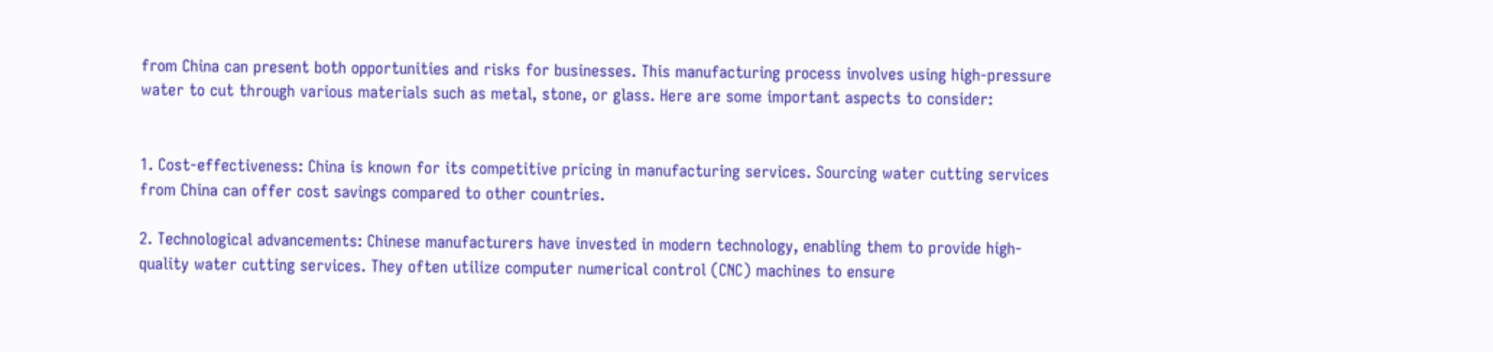from China can present both opportunities and risks for businesses. This manufacturing process involves using high-pressure water to cut through various materials such as metal, stone, or glass. Here are some important aspects to consider:


1. Cost-effectiveness: China is known for its competitive pricing in manufacturing services. Sourcing water cutting services from China can offer cost savings compared to other countries.

2. Technological advancements: Chinese manufacturers have invested in modern technology, enabling them to provide high-quality water cutting services. They often utilize computer numerical control (CNC) machines to ensure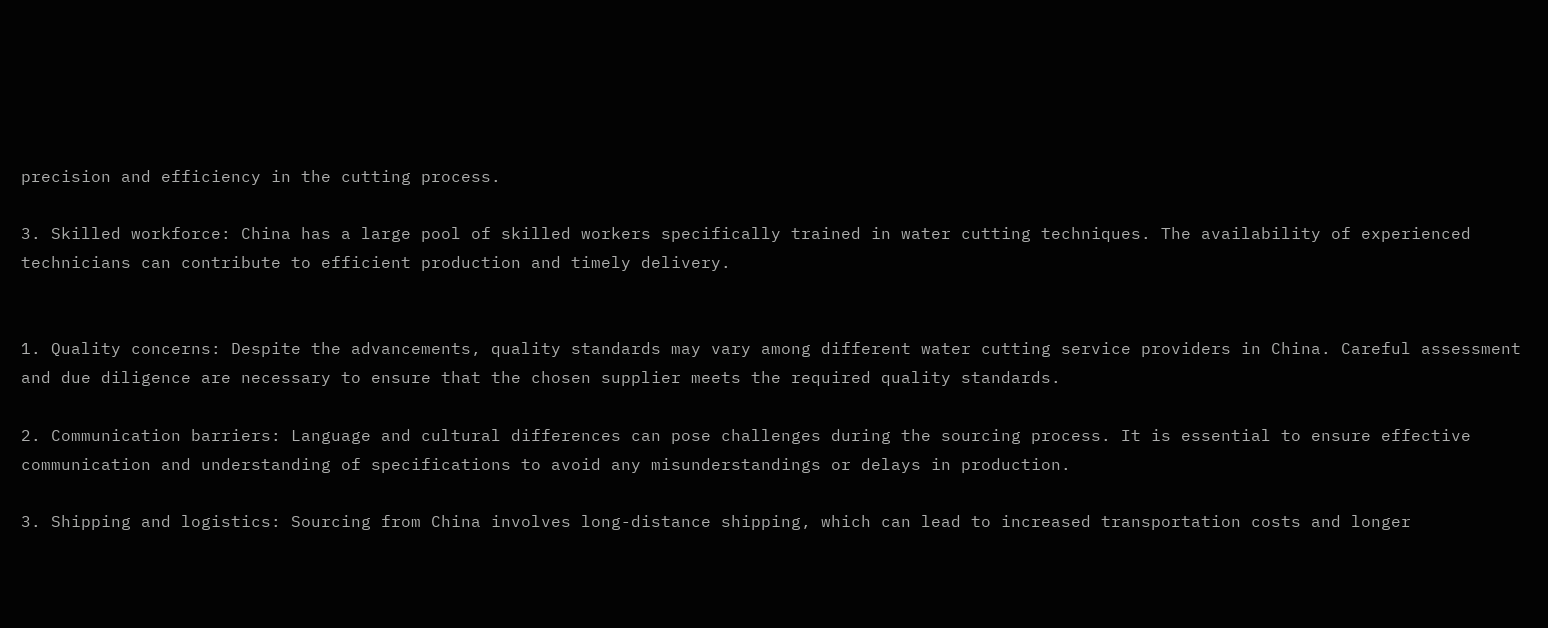precision and efficiency in the cutting process.

3. Skilled workforce: China has a large pool of skilled workers specifically trained in water cutting techniques. The availability of experienced technicians can contribute to efficient production and timely delivery.


1. Quality concerns: Despite the advancements, quality standards may vary among different water cutting service providers in China. Careful assessment and due diligence are necessary to ensure that the chosen supplier meets the required quality standards.

2. Communication barriers: Language and cultural differences can pose challenges during the sourcing process. It is essential to ensure effective communication and understanding of specifications to avoid any misunderstandings or delays in production.

3. Shipping and logistics: Sourcing from China involves long-distance shipping, which can lead to increased transportation costs and longer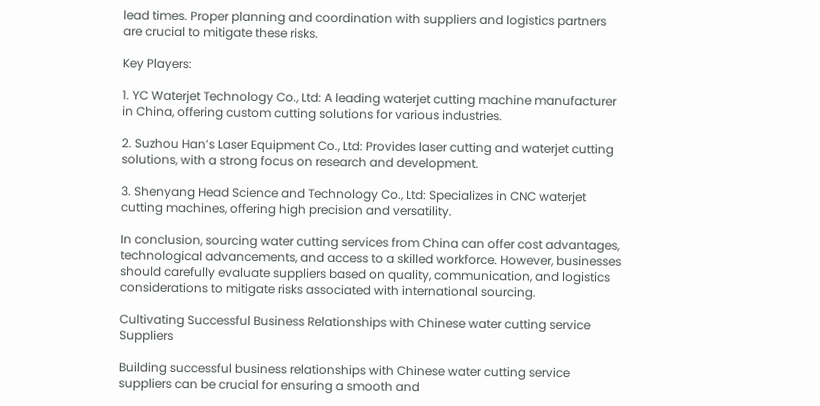lead times. Proper planning and coordination with suppliers and logistics partners are crucial to mitigate these risks.

Key Players:

1. YC Waterjet Technology Co., Ltd: A leading waterjet cutting machine manufacturer in China, offering custom cutting solutions for various industries.

2. Suzhou Han’s Laser Equipment Co., Ltd: Provides laser cutting and waterjet cutting solutions, with a strong focus on research and development.

3. Shenyang Head Science and Technology Co., Ltd: Specializes in CNC waterjet cutting machines, offering high precision and versatility.

In conclusion, sourcing water cutting services from China can offer cost advantages, technological advancements, and access to a skilled workforce. However, businesses should carefully evaluate suppliers based on quality, communication, and logistics considerations to mitigate risks associated with international sourcing.

Cultivating Successful Business Relationships with Chinese water cutting service Suppliers

Building successful business relationships with Chinese water cutting service suppliers can be crucial for ensuring a smooth and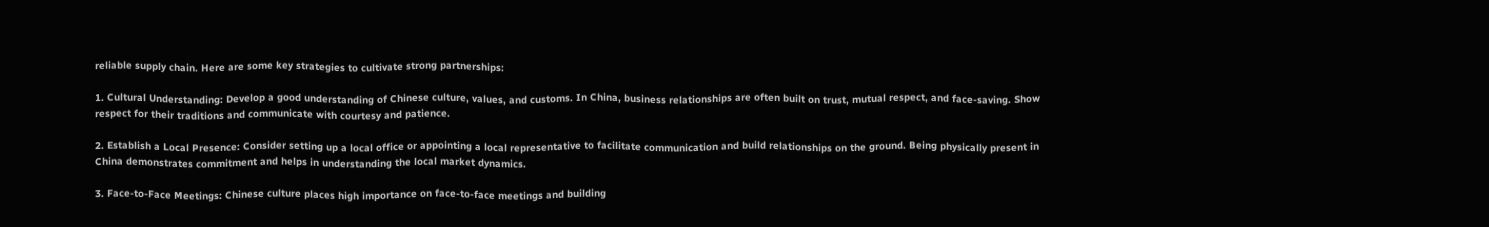reliable supply chain. Here are some key strategies to cultivate strong partnerships:

1. Cultural Understanding: Develop a good understanding of Chinese culture, values, and customs. In China, business relationships are often built on trust, mutual respect, and face-saving. Show respect for their traditions and communicate with courtesy and patience.

2. Establish a Local Presence: Consider setting up a local office or appointing a local representative to facilitate communication and build relationships on the ground. Being physically present in China demonstrates commitment and helps in understanding the local market dynamics.

3. Face-to-Face Meetings: Chinese culture places high importance on face-to-face meetings and building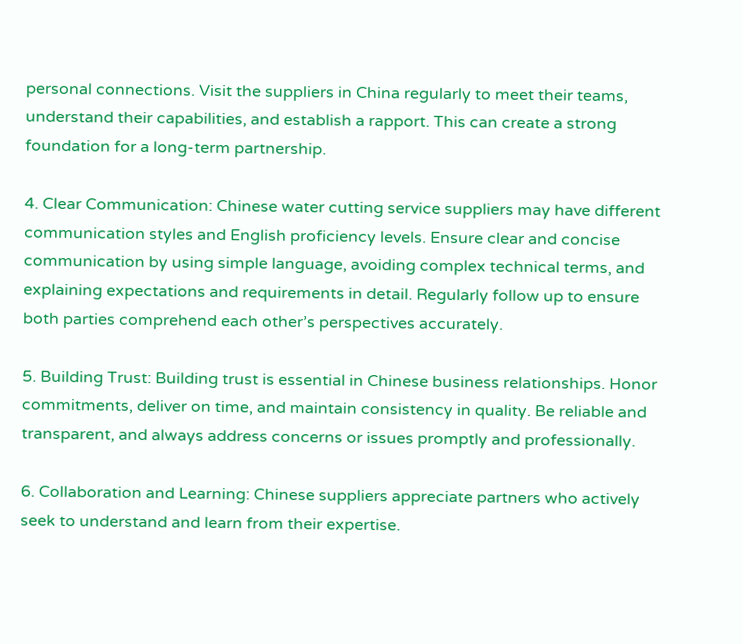personal connections. Visit the suppliers in China regularly to meet their teams, understand their capabilities, and establish a rapport. This can create a strong foundation for a long-term partnership.

4. Clear Communication: Chinese water cutting service suppliers may have different communication styles and English proficiency levels. Ensure clear and concise communication by using simple language, avoiding complex technical terms, and explaining expectations and requirements in detail. Regularly follow up to ensure both parties comprehend each other’s perspectives accurately.

5. Building Trust: Building trust is essential in Chinese business relationships. Honor commitments, deliver on time, and maintain consistency in quality. Be reliable and transparent, and always address concerns or issues promptly and professionally.

6. Collaboration and Learning: Chinese suppliers appreciate partners who actively seek to understand and learn from their expertise.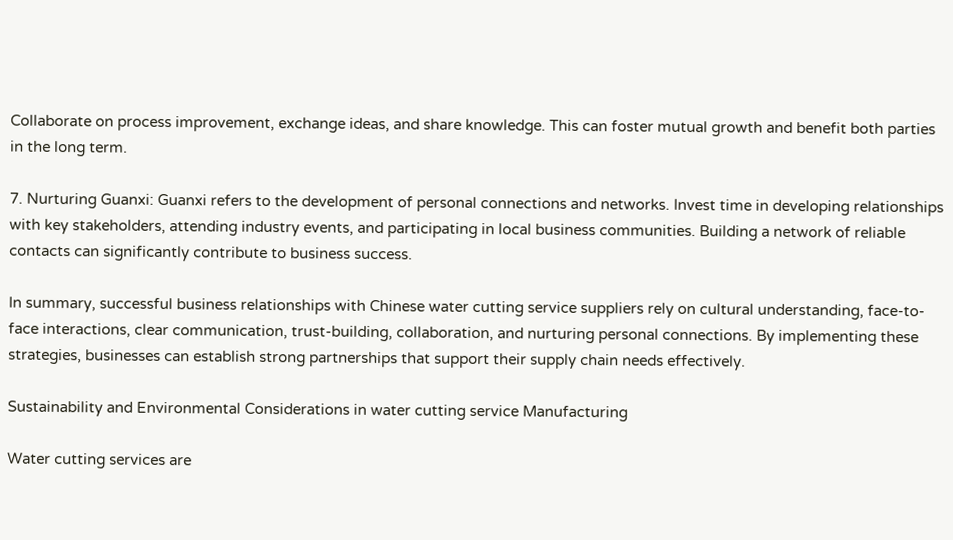Collaborate on process improvement, exchange ideas, and share knowledge. This can foster mutual growth and benefit both parties in the long term.

7. Nurturing Guanxi: Guanxi refers to the development of personal connections and networks. Invest time in developing relationships with key stakeholders, attending industry events, and participating in local business communities. Building a network of reliable contacts can significantly contribute to business success.

In summary, successful business relationships with Chinese water cutting service suppliers rely on cultural understanding, face-to-face interactions, clear communication, trust-building, collaboration, and nurturing personal connections. By implementing these strategies, businesses can establish strong partnerships that support their supply chain needs effectively.

Sustainability and Environmental Considerations in water cutting service Manufacturing

Water cutting services are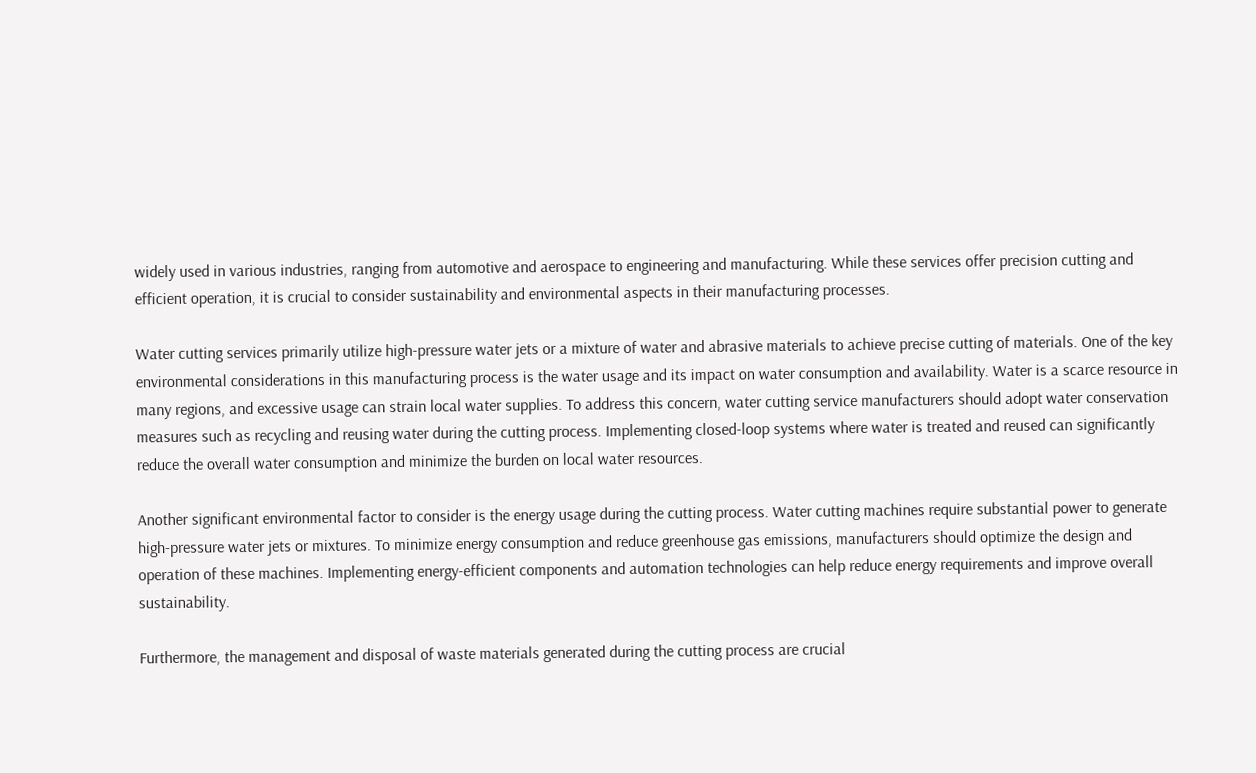widely used in various industries, ranging from automotive and aerospace to engineering and manufacturing. While these services offer precision cutting and efficient operation, it is crucial to consider sustainability and environmental aspects in their manufacturing processes.

Water cutting services primarily utilize high-pressure water jets or a mixture of water and abrasive materials to achieve precise cutting of materials. One of the key environmental considerations in this manufacturing process is the water usage and its impact on water consumption and availability. Water is a scarce resource in many regions, and excessive usage can strain local water supplies. To address this concern, water cutting service manufacturers should adopt water conservation measures such as recycling and reusing water during the cutting process. Implementing closed-loop systems where water is treated and reused can significantly reduce the overall water consumption and minimize the burden on local water resources.

Another significant environmental factor to consider is the energy usage during the cutting process. Water cutting machines require substantial power to generate high-pressure water jets or mixtures. To minimize energy consumption and reduce greenhouse gas emissions, manufacturers should optimize the design and operation of these machines. Implementing energy-efficient components and automation technologies can help reduce energy requirements and improve overall sustainability.

Furthermore, the management and disposal of waste materials generated during the cutting process are crucial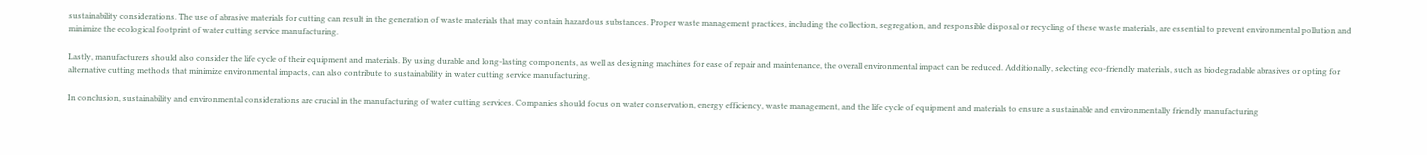sustainability considerations. The use of abrasive materials for cutting can result in the generation of waste materials that may contain hazardous substances. Proper waste management practices, including the collection, segregation, and responsible disposal or recycling of these waste materials, are essential to prevent environmental pollution and minimize the ecological footprint of water cutting service manufacturing.

Lastly, manufacturers should also consider the life cycle of their equipment and materials. By using durable and long-lasting components, as well as designing machines for ease of repair and maintenance, the overall environmental impact can be reduced. Additionally, selecting eco-friendly materials, such as biodegradable abrasives or opting for alternative cutting methods that minimize environmental impacts, can also contribute to sustainability in water cutting service manufacturing.

In conclusion, sustainability and environmental considerations are crucial in the manufacturing of water cutting services. Companies should focus on water conservation, energy efficiency, waste management, and the life cycle of equipment and materials to ensure a sustainable and environmentally friendly manufacturing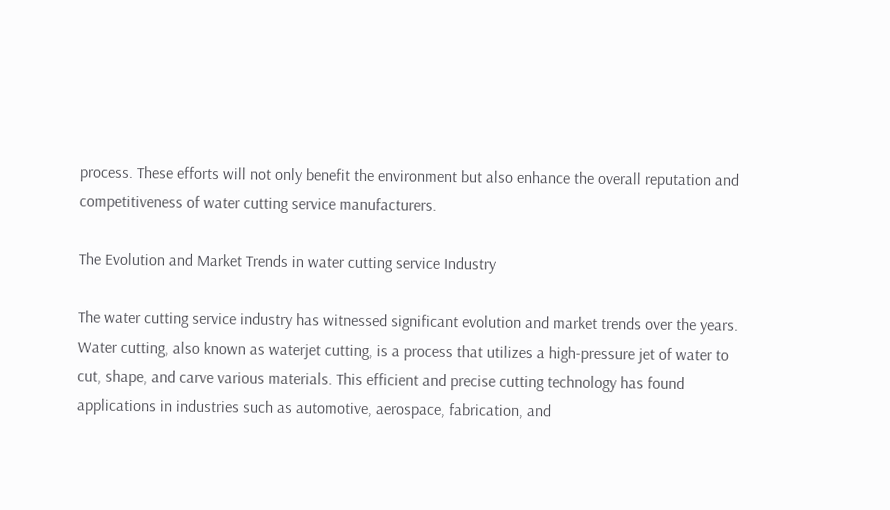process. These efforts will not only benefit the environment but also enhance the overall reputation and competitiveness of water cutting service manufacturers.

The Evolution and Market Trends in water cutting service Industry

The water cutting service industry has witnessed significant evolution and market trends over the years. Water cutting, also known as waterjet cutting, is a process that utilizes a high-pressure jet of water to cut, shape, and carve various materials. This efficient and precise cutting technology has found applications in industries such as automotive, aerospace, fabrication, and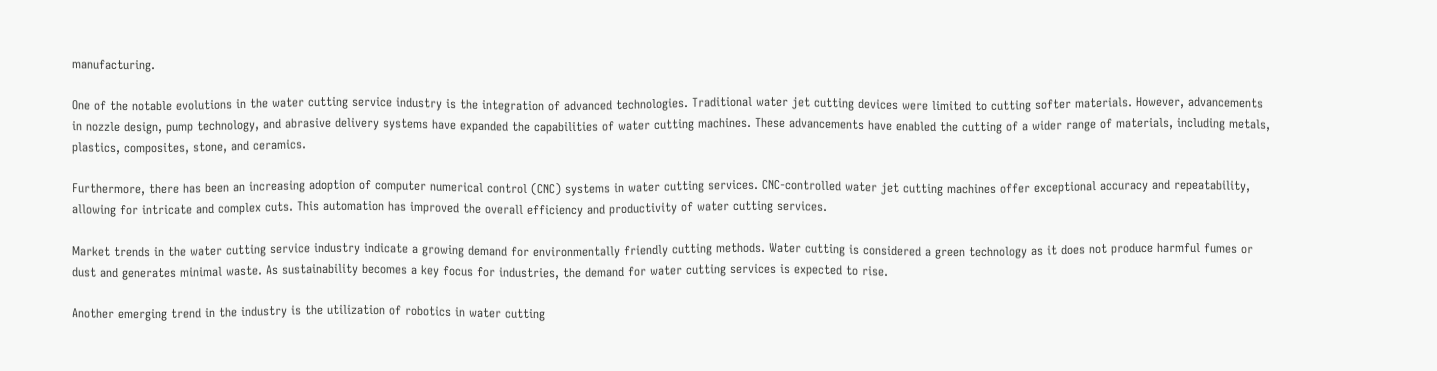manufacturing.

One of the notable evolutions in the water cutting service industry is the integration of advanced technologies. Traditional water jet cutting devices were limited to cutting softer materials. However, advancements in nozzle design, pump technology, and abrasive delivery systems have expanded the capabilities of water cutting machines. These advancements have enabled the cutting of a wider range of materials, including metals, plastics, composites, stone, and ceramics.

Furthermore, there has been an increasing adoption of computer numerical control (CNC) systems in water cutting services. CNC-controlled water jet cutting machines offer exceptional accuracy and repeatability, allowing for intricate and complex cuts. This automation has improved the overall efficiency and productivity of water cutting services.

Market trends in the water cutting service industry indicate a growing demand for environmentally friendly cutting methods. Water cutting is considered a green technology as it does not produce harmful fumes or dust and generates minimal waste. As sustainability becomes a key focus for industries, the demand for water cutting services is expected to rise.

Another emerging trend in the industry is the utilization of robotics in water cutting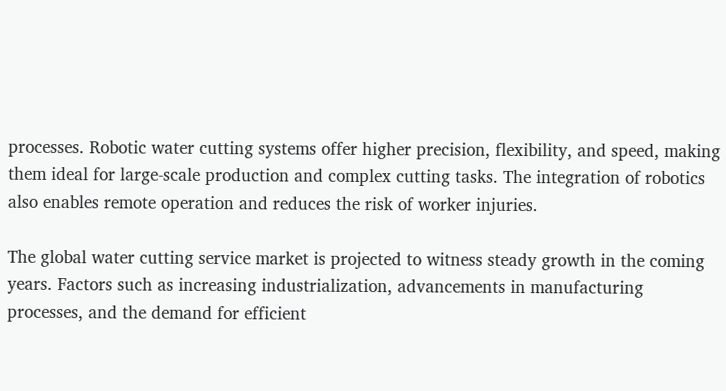processes. Robotic water cutting systems offer higher precision, flexibility, and speed, making them ideal for large-scale production and complex cutting tasks. The integration of robotics also enables remote operation and reduces the risk of worker injuries.

The global water cutting service market is projected to witness steady growth in the coming years. Factors such as increasing industrialization, advancements in manufacturing processes, and the demand for efficient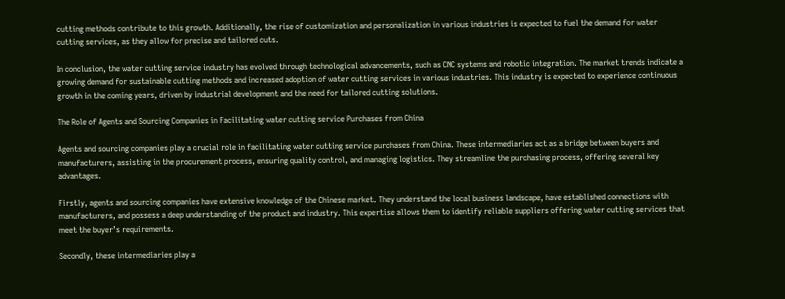cutting methods contribute to this growth. Additionally, the rise of customization and personalization in various industries is expected to fuel the demand for water cutting services, as they allow for precise and tailored cuts.

In conclusion, the water cutting service industry has evolved through technological advancements, such as CNC systems and robotic integration. The market trends indicate a growing demand for sustainable cutting methods and increased adoption of water cutting services in various industries. This industry is expected to experience continuous growth in the coming years, driven by industrial development and the need for tailored cutting solutions.

The Role of Agents and Sourcing Companies in Facilitating water cutting service Purchases from China

Agents and sourcing companies play a crucial role in facilitating water cutting service purchases from China. These intermediaries act as a bridge between buyers and manufacturers, assisting in the procurement process, ensuring quality control, and managing logistics. They streamline the purchasing process, offering several key advantages.

Firstly, agents and sourcing companies have extensive knowledge of the Chinese market. They understand the local business landscape, have established connections with manufacturers, and possess a deep understanding of the product and industry. This expertise allows them to identify reliable suppliers offering water cutting services that meet the buyer’s requirements.

Secondly, these intermediaries play a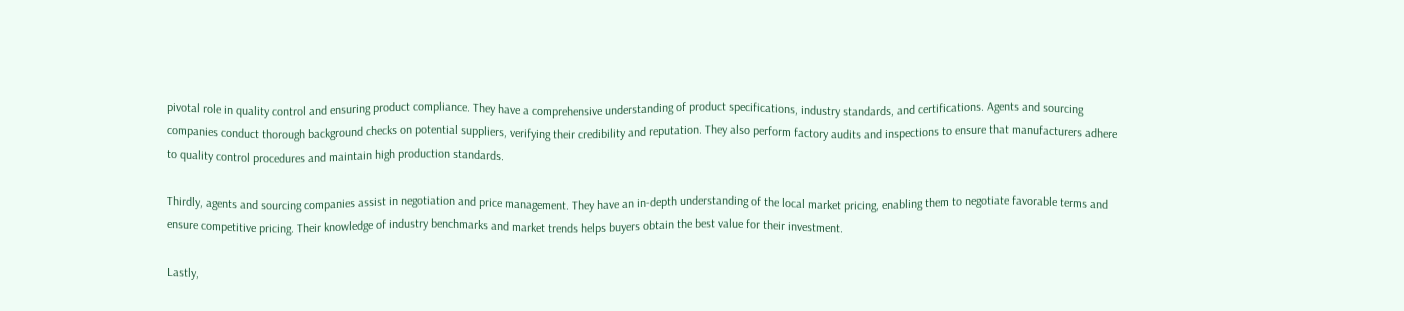pivotal role in quality control and ensuring product compliance. They have a comprehensive understanding of product specifications, industry standards, and certifications. Agents and sourcing companies conduct thorough background checks on potential suppliers, verifying their credibility and reputation. They also perform factory audits and inspections to ensure that manufacturers adhere to quality control procedures and maintain high production standards.

Thirdly, agents and sourcing companies assist in negotiation and price management. They have an in-depth understanding of the local market pricing, enabling them to negotiate favorable terms and ensure competitive pricing. Their knowledge of industry benchmarks and market trends helps buyers obtain the best value for their investment.

Lastly,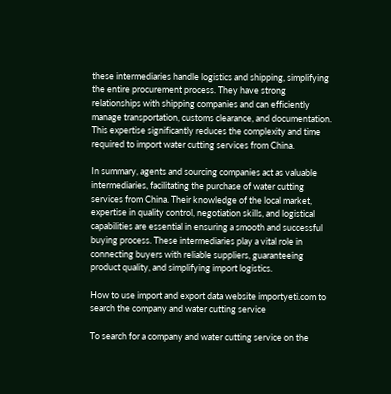these intermediaries handle logistics and shipping, simplifying the entire procurement process. They have strong relationships with shipping companies and can efficiently manage transportation, customs clearance, and documentation. This expertise significantly reduces the complexity and time required to import water cutting services from China.

In summary, agents and sourcing companies act as valuable intermediaries, facilitating the purchase of water cutting services from China. Their knowledge of the local market, expertise in quality control, negotiation skills, and logistical capabilities are essential in ensuring a smooth and successful buying process. These intermediaries play a vital role in connecting buyers with reliable suppliers, guaranteeing product quality, and simplifying import logistics.

How to use import and export data website importyeti.com to search the company and water cutting service

To search for a company and water cutting service on the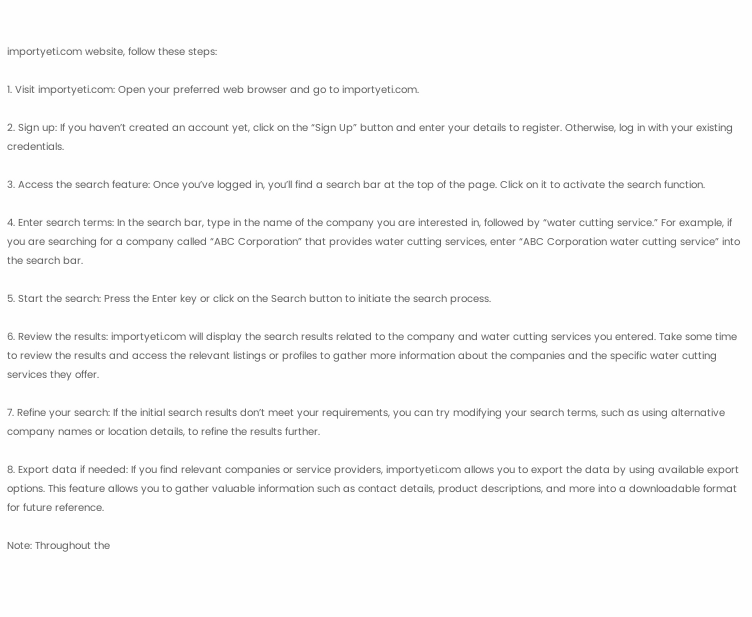importyeti.com website, follow these steps:

1. Visit importyeti.com: Open your preferred web browser and go to importyeti.com.

2. Sign up: If you haven’t created an account yet, click on the “Sign Up” button and enter your details to register. Otherwise, log in with your existing credentials.

3. Access the search feature: Once you’ve logged in, you’ll find a search bar at the top of the page. Click on it to activate the search function.

4. Enter search terms: In the search bar, type in the name of the company you are interested in, followed by “water cutting service.” For example, if you are searching for a company called “ABC Corporation” that provides water cutting services, enter “ABC Corporation water cutting service” into the search bar.

5. Start the search: Press the Enter key or click on the Search button to initiate the search process.

6. Review the results: importyeti.com will display the search results related to the company and water cutting services you entered. Take some time to review the results and access the relevant listings or profiles to gather more information about the companies and the specific water cutting services they offer.

7. Refine your search: If the initial search results don’t meet your requirements, you can try modifying your search terms, such as using alternative company names or location details, to refine the results further.

8. Export data if needed: If you find relevant companies or service providers, importyeti.com allows you to export the data by using available export options. This feature allows you to gather valuable information such as contact details, product descriptions, and more into a downloadable format for future reference.

Note: Throughout the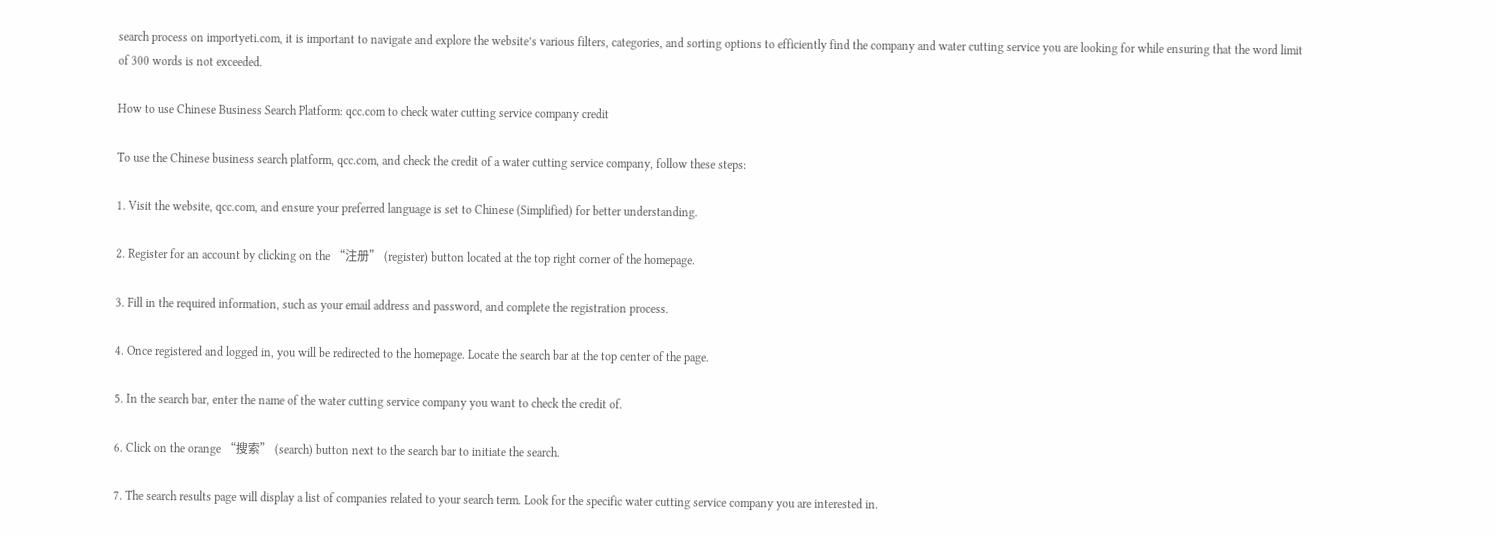search process on importyeti.com, it is important to navigate and explore the website’s various filters, categories, and sorting options to efficiently find the company and water cutting service you are looking for while ensuring that the word limit of 300 words is not exceeded.

How to use Chinese Business Search Platform: qcc.com to check water cutting service company credit

To use the Chinese business search platform, qcc.com, and check the credit of a water cutting service company, follow these steps:

1. Visit the website, qcc.com, and ensure your preferred language is set to Chinese (Simplified) for better understanding.

2. Register for an account by clicking on the “注册” (register) button located at the top right corner of the homepage.

3. Fill in the required information, such as your email address and password, and complete the registration process.

4. Once registered and logged in, you will be redirected to the homepage. Locate the search bar at the top center of the page.

5. In the search bar, enter the name of the water cutting service company you want to check the credit of.

6. Click on the orange “搜索” (search) button next to the search bar to initiate the search.

7. The search results page will display a list of companies related to your search term. Look for the specific water cutting service company you are interested in.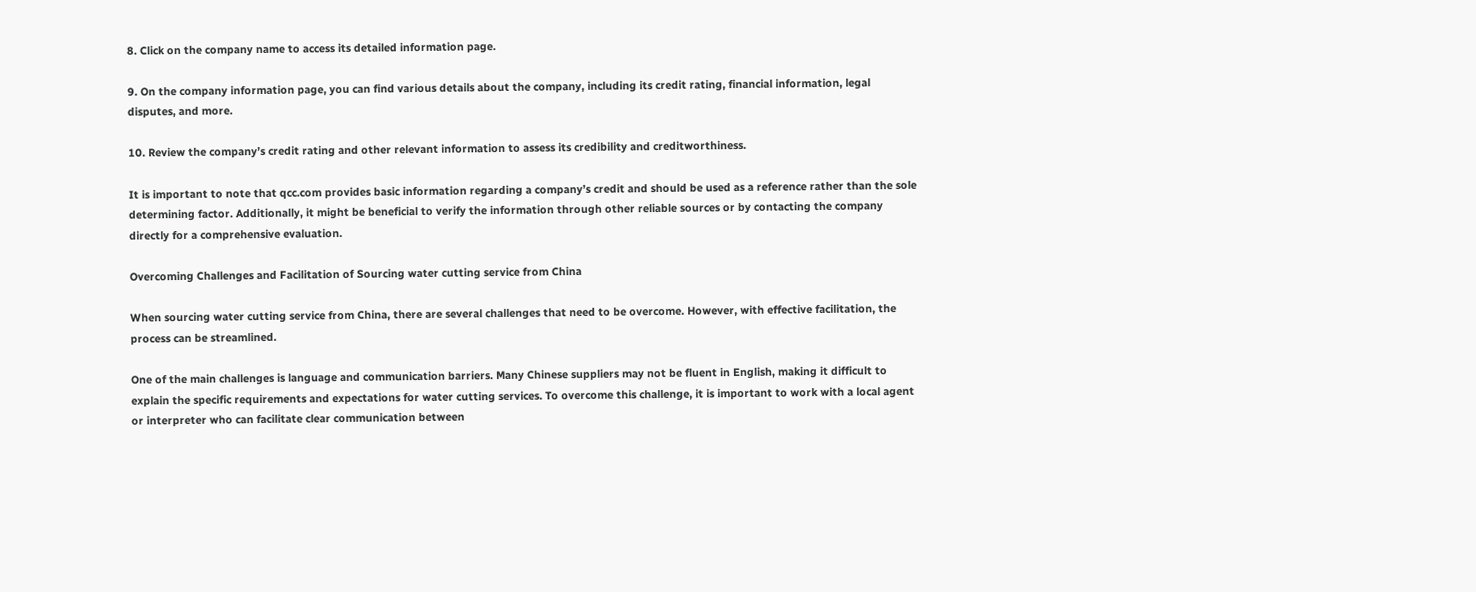8. Click on the company name to access its detailed information page.

9. On the company information page, you can find various details about the company, including its credit rating, financial information, legal disputes, and more.

10. Review the company’s credit rating and other relevant information to assess its credibility and creditworthiness.

It is important to note that qcc.com provides basic information regarding a company’s credit and should be used as a reference rather than the sole determining factor. Additionally, it might be beneficial to verify the information through other reliable sources or by contacting the company directly for a comprehensive evaluation.

Overcoming Challenges and Facilitation of Sourcing water cutting service from China

When sourcing water cutting service from China, there are several challenges that need to be overcome. However, with effective facilitation, the process can be streamlined.

One of the main challenges is language and communication barriers. Many Chinese suppliers may not be fluent in English, making it difficult to explain the specific requirements and expectations for water cutting services. To overcome this challenge, it is important to work with a local agent or interpreter who can facilitate clear communication between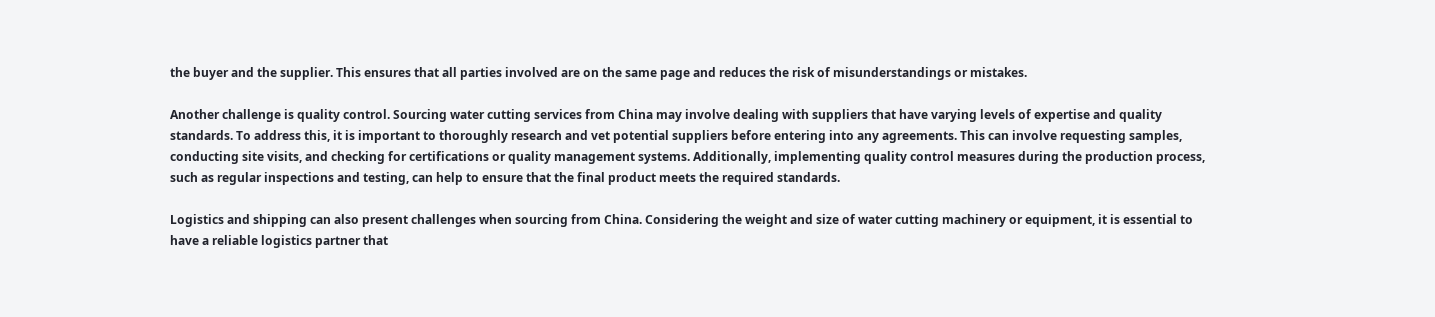the buyer and the supplier. This ensures that all parties involved are on the same page and reduces the risk of misunderstandings or mistakes.

Another challenge is quality control. Sourcing water cutting services from China may involve dealing with suppliers that have varying levels of expertise and quality standards. To address this, it is important to thoroughly research and vet potential suppliers before entering into any agreements. This can involve requesting samples, conducting site visits, and checking for certifications or quality management systems. Additionally, implementing quality control measures during the production process, such as regular inspections and testing, can help to ensure that the final product meets the required standards.

Logistics and shipping can also present challenges when sourcing from China. Considering the weight and size of water cutting machinery or equipment, it is essential to have a reliable logistics partner that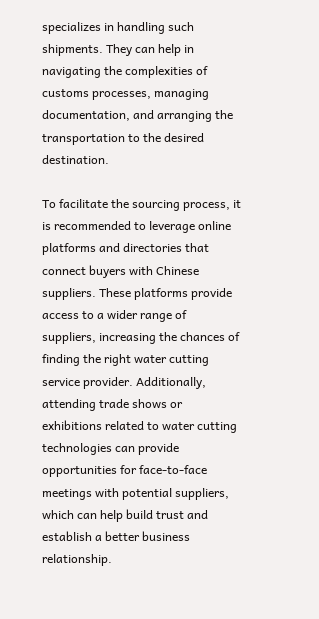specializes in handling such shipments. They can help in navigating the complexities of customs processes, managing documentation, and arranging the transportation to the desired destination.

To facilitate the sourcing process, it is recommended to leverage online platforms and directories that connect buyers with Chinese suppliers. These platforms provide access to a wider range of suppliers, increasing the chances of finding the right water cutting service provider. Additionally, attending trade shows or exhibitions related to water cutting technologies can provide opportunities for face-to-face meetings with potential suppliers, which can help build trust and establish a better business relationship.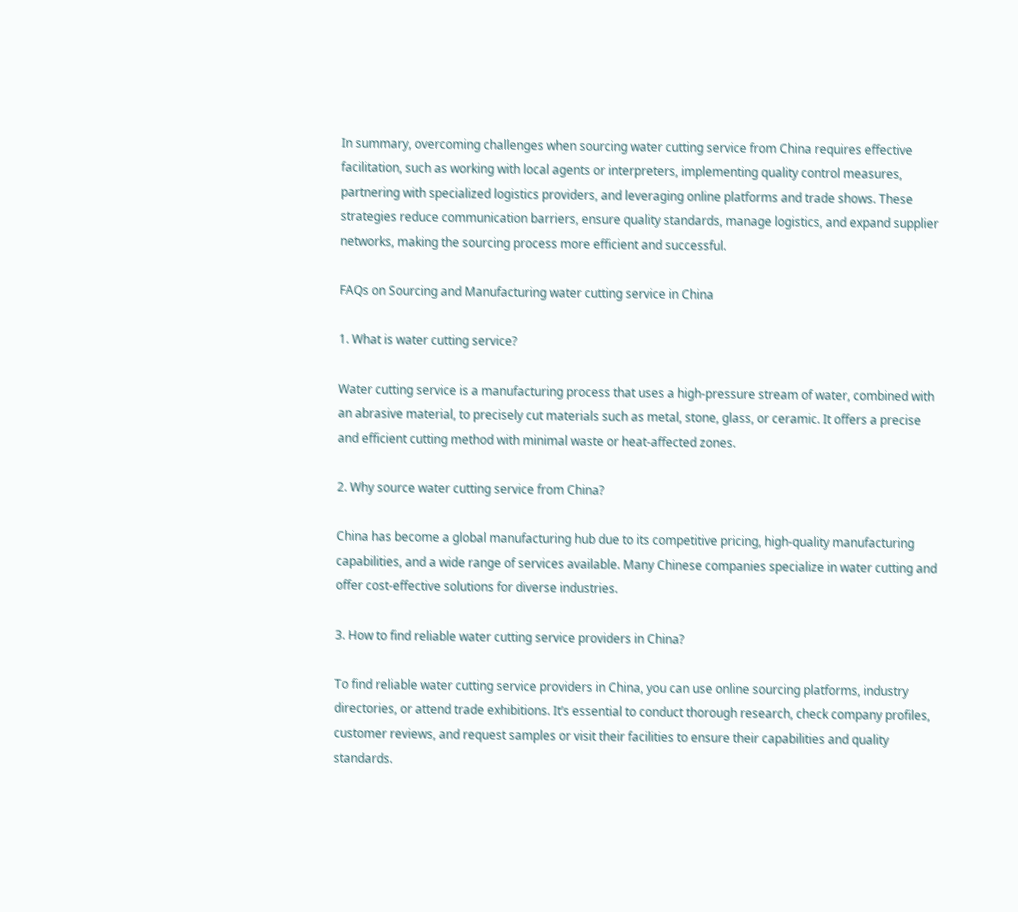In summary, overcoming challenges when sourcing water cutting service from China requires effective facilitation, such as working with local agents or interpreters, implementing quality control measures, partnering with specialized logistics providers, and leveraging online platforms and trade shows. These strategies reduce communication barriers, ensure quality standards, manage logistics, and expand supplier networks, making the sourcing process more efficient and successful.

FAQs on Sourcing and Manufacturing water cutting service in China

1. What is water cutting service?

Water cutting service is a manufacturing process that uses a high-pressure stream of water, combined with an abrasive material, to precisely cut materials such as metal, stone, glass, or ceramic. It offers a precise and efficient cutting method with minimal waste or heat-affected zones.

2. Why source water cutting service from China?

China has become a global manufacturing hub due to its competitive pricing, high-quality manufacturing capabilities, and a wide range of services available. Many Chinese companies specialize in water cutting and offer cost-effective solutions for diverse industries.

3. How to find reliable water cutting service providers in China?

To find reliable water cutting service providers in China, you can use online sourcing platforms, industry directories, or attend trade exhibitions. It’s essential to conduct thorough research, check company profiles, customer reviews, and request samples or visit their facilities to ensure their capabilities and quality standards.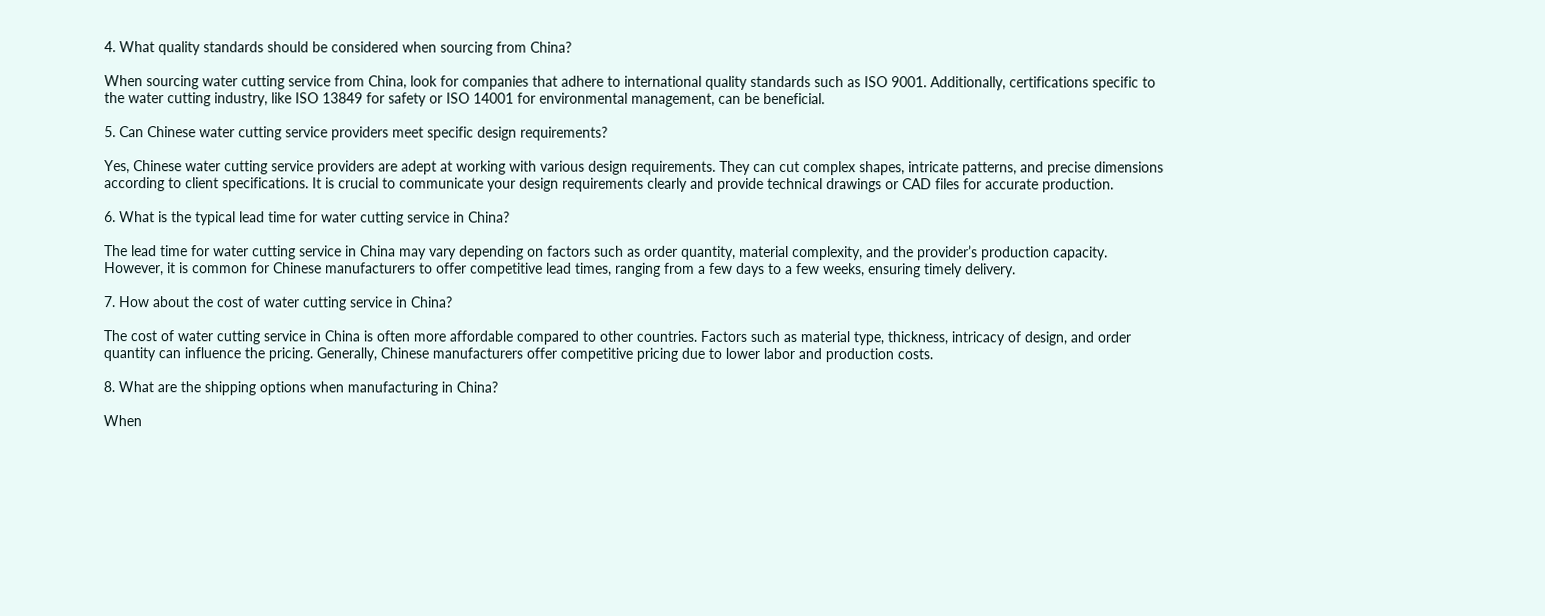4. What quality standards should be considered when sourcing from China?

When sourcing water cutting service from China, look for companies that adhere to international quality standards such as ISO 9001. Additionally, certifications specific to the water cutting industry, like ISO 13849 for safety or ISO 14001 for environmental management, can be beneficial.

5. Can Chinese water cutting service providers meet specific design requirements?

Yes, Chinese water cutting service providers are adept at working with various design requirements. They can cut complex shapes, intricate patterns, and precise dimensions according to client specifications. It is crucial to communicate your design requirements clearly and provide technical drawings or CAD files for accurate production.

6. What is the typical lead time for water cutting service in China?

The lead time for water cutting service in China may vary depending on factors such as order quantity, material complexity, and the provider’s production capacity. However, it is common for Chinese manufacturers to offer competitive lead times, ranging from a few days to a few weeks, ensuring timely delivery.

7. How about the cost of water cutting service in China?

The cost of water cutting service in China is often more affordable compared to other countries. Factors such as material type, thickness, intricacy of design, and order quantity can influence the pricing. Generally, Chinese manufacturers offer competitive pricing due to lower labor and production costs.

8. What are the shipping options when manufacturing in China?

When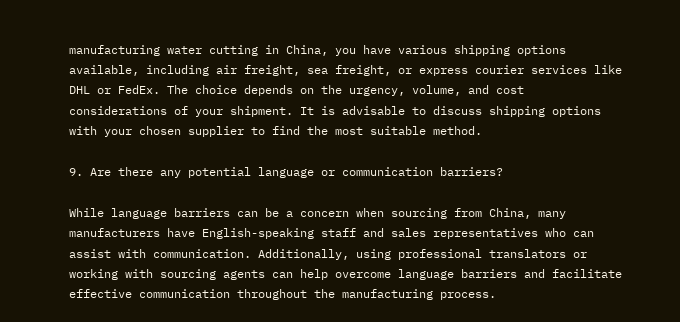manufacturing water cutting in China, you have various shipping options available, including air freight, sea freight, or express courier services like DHL or FedEx. The choice depends on the urgency, volume, and cost considerations of your shipment. It is advisable to discuss shipping options with your chosen supplier to find the most suitable method.

9. Are there any potential language or communication barriers?

While language barriers can be a concern when sourcing from China, many manufacturers have English-speaking staff and sales representatives who can assist with communication. Additionally, using professional translators or working with sourcing agents can help overcome language barriers and facilitate effective communication throughout the manufacturing process.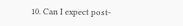10. Can I expect post-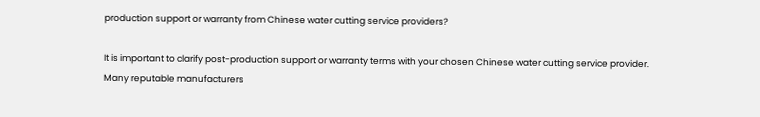production support or warranty from Chinese water cutting service providers?

It is important to clarify post-production support or warranty terms with your chosen Chinese water cutting service provider. Many reputable manufacturers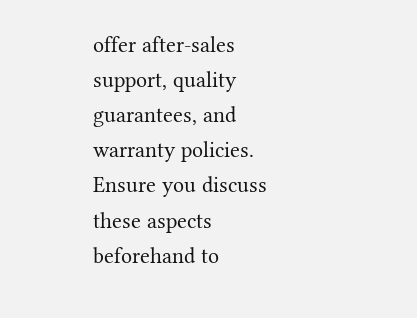offer after-sales support, quality guarantees, and warranty policies. Ensure you discuss these aspects beforehand to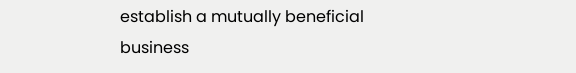establish a mutually beneficial business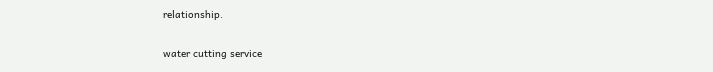relationship.

water cutting service